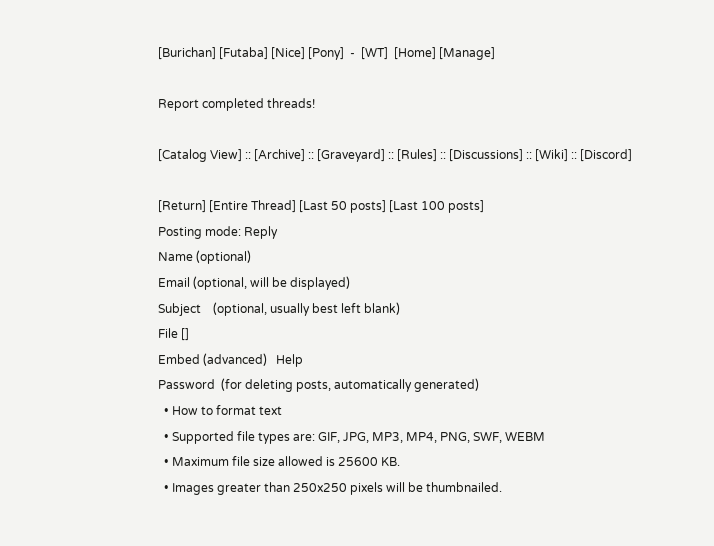[Burichan] [Futaba] [Nice] [Pony]  -  [WT]  [Home] [Manage]

Report completed threads!

[Catalog View] :: [Archive] :: [Graveyard] :: [Rules] :: [Discussions] :: [Wiki] :: [Discord]

[Return] [Entire Thread] [Last 50 posts] [Last 100 posts]
Posting mode: Reply
Name (optional)
Email (optional, will be displayed)
Subject    (optional, usually best left blank)
File []
Embed (advanced)   Help
Password  (for deleting posts, automatically generated)
  • How to format text
  • Supported file types are: GIF, JPG, MP3, MP4, PNG, SWF, WEBM
  • Maximum file size allowed is 25600 KB.
  • Images greater than 250x250 pixels will be thumbnailed.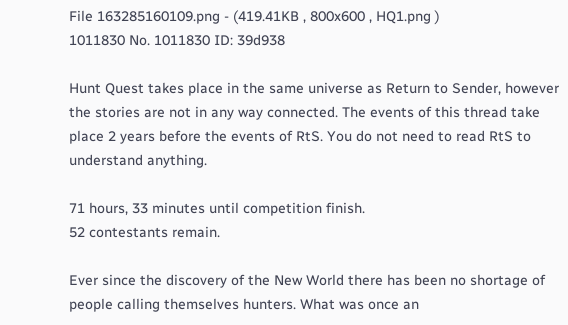File 163285160109.png - (419.41KB , 800x600 , HQ1.png )
1011830 No. 1011830 ID: 39d938

Hunt Quest takes place in the same universe as Return to Sender, however the stories are not in any way connected. The events of this thread take place 2 years before the events of RtS. You do not need to read RtS to understand anything.

71 hours, 33 minutes until competition finish.
52 contestants remain.

Ever since the discovery of the New World there has been no shortage of people calling themselves hunters. What was once an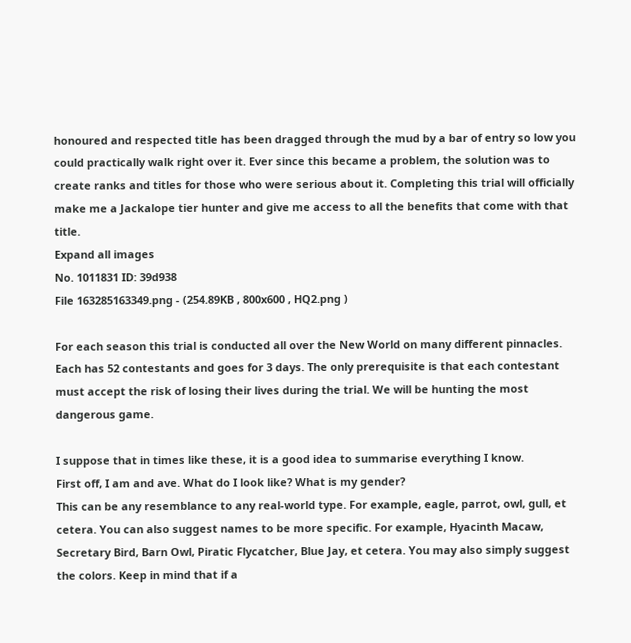honoured and respected title has been dragged through the mud by a bar of entry so low you could practically walk right over it. Ever since this became a problem, the solution was to create ranks and titles for those who were serious about it. Completing this trial will officially make me a Jackalope tier hunter and give me access to all the benefits that come with that title.
Expand all images
No. 1011831 ID: 39d938
File 163285163349.png - (254.89KB , 800x600 , HQ2.png )

For each season this trial is conducted all over the New World on many different pinnacles. Each has 52 contestants and goes for 3 days. The only prerequisite is that each contestant must accept the risk of losing their lives during the trial. We will be hunting the most dangerous game.

I suppose that in times like these, it is a good idea to summarise everything I know.
First off, I am and ave. What do I look like? What is my gender?
This can be any resemblance to any real-world type. For example, eagle, parrot, owl, gull, et cetera. You can also suggest names to be more specific. For example, Hyacinth Macaw, Secretary Bird, Barn Owl, Piratic Flycatcher, Blue Jay, et cetera. You may also simply suggest the colors. Keep in mind that if a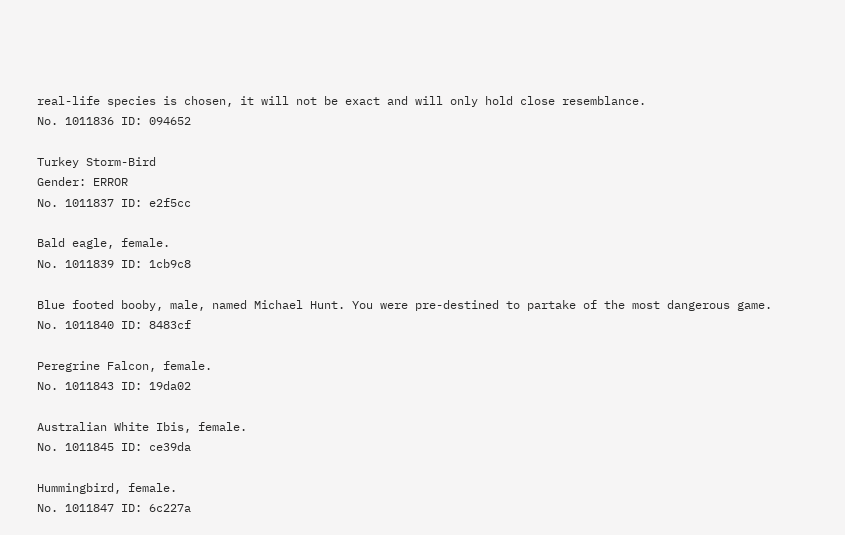real-life species is chosen, it will not be exact and will only hold close resemblance.
No. 1011836 ID: 094652

Turkey Storm-Bird
Gender: ERROR
No. 1011837 ID: e2f5cc

Bald eagle, female.
No. 1011839 ID: 1cb9c8

Blue footed booby, male, named Michael Hunt. You were pre-destined to partake of the most dangerous game.
No. 1011840 ID: 8483cf

Peregrine Falcon, female.
No. 1011843 ID: 19da02

Australian White Ibis, female.
No. 1011845 ID: ce39da

Hummingbird, female.
No. 1011847 ID: 6c227a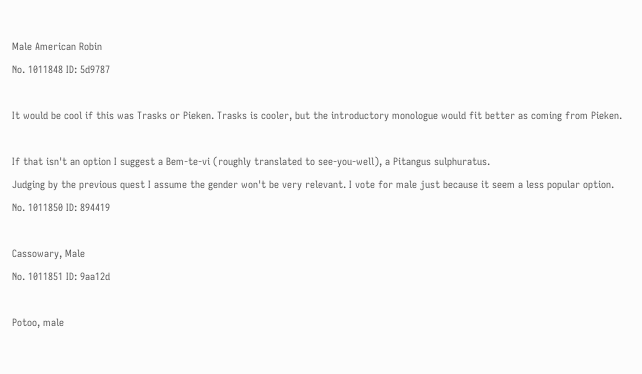Male American Robin
No. 1011848 ID: 5d9787

It would be cool if this was Trasks or Pieken. Trasks is cooler, but the introductory monologue would fit better as coming from Pieken.

If that isn't an option I suggest a Bem-te-vi (roughly translated to see-you-well), a Pitangus sulphuratus.
Judging by the previous quest I assume the gender won't be very relevant. I vote for male just because it seem a less popular option.
No. 1011850 ID: 894419

Cassowary, Male
No. 1011851 ID: 9aa12d

Potoo, male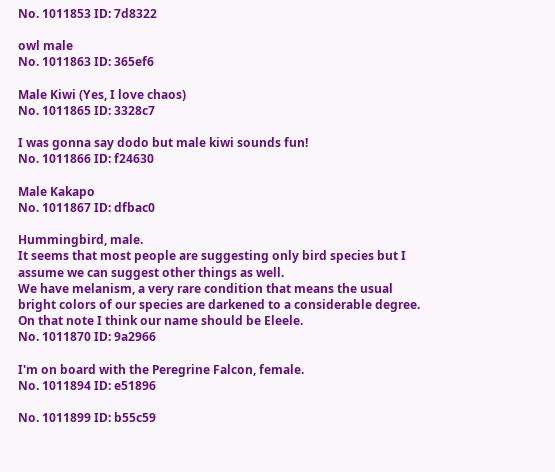No. 1011853 ID: 7d8322

owl male
No. 1011863 ID: 365ef6

Male Kiwi (Yes, I love chaos)
No. 1011865 ID: 3328c7

I was gonna say dodo but male kiwi sounds fun!
No. 1011866 ID: f24630

Male Kakapo
No. 1011867 ID: dfbac0

Hummingbird, male.
It seems that most people are suggesting only bird species but I assume we can suggest other things as well.
We have melanism, a very rare condition that means the usual bright colors of our species are darkened to a considerable degree.
On that note I think our name should be Eleele.
No. 1011870 ID: 9a2966

I'm on board with the Peregrine Falcon, female.
No. 1011894 ID: e51896

No. 1011899 ID: b55c59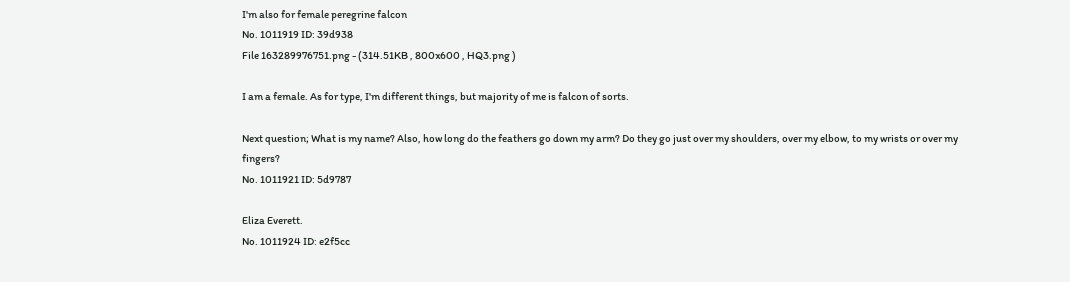I'm also for female peregrine falcon
No. 1011919 ID: 39d938
File 163289976751.png - (314.51KB , 800x600 , HQ3.png )

I am a female. As for type, I'm different things, but majority of me is falcon of sorts.

Next question; What is my name? Also, how long do the feathers go down my arm? Do they go just over my shoulders, over my elbow, to my wrists or over my fingers?
No. 1011921 ID: 5d9787

Eliza Everett.
No. 1011924 ID: e2f5cc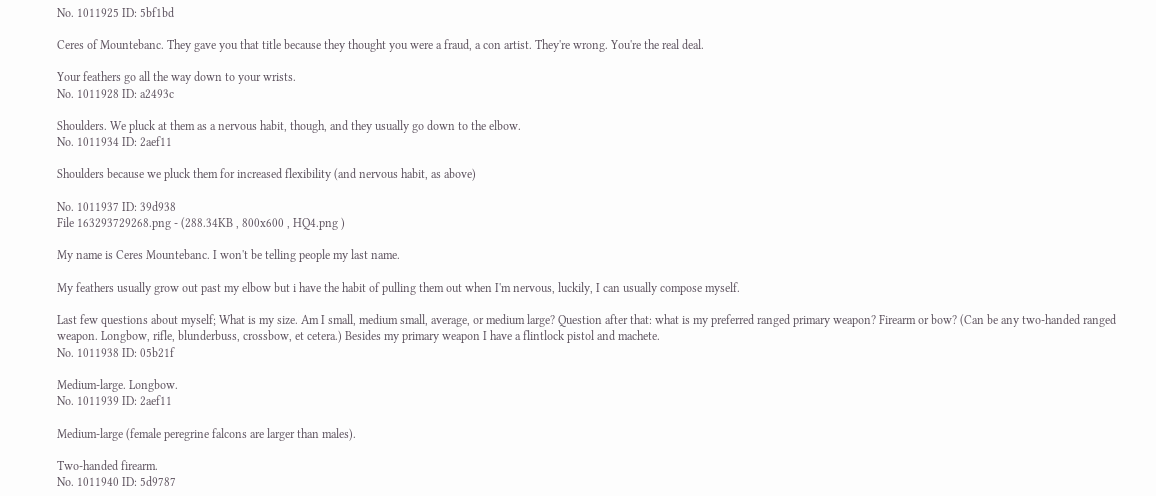No. 1011925 ID: 5bf1bd

Ceres of Mountebanc. They gave you that title because they thought you were a fraud, a con artist. They're wrong. You're the real deal.

Your feathers go all the way down to your wrists.
No. 1011928 ID: a2493c

Shoulders. We pluck at them as a nervous habit, though, and they usually go down to the elbow.
No. 1011934 ID: 2aef11

Shoulders because we pluck them for increased flexibility (and nervous habit, as above)

No. 1011937 ID: 39d938
File 163293729268.png - (288.34KB , 800x600 , HQ4.png )

My name is Ceres Mountebanc. I won't be telling people my last name.

My feathers usually grow out past my elbow but i have the habit of pulling them out when I'm nervous, luckily, I can usually compose myself.

Last few questions about myself; What is my size. Am I small, medium small, average, or medium large? Question after that: what is my preferred ranged primary weapon? Firearm or bow? (Can be any two-handed ranged weapon. Longbow, rifle, blunderbuss, crossbow, et cetera.) Besides my primary weapon I have a flintlock pistol and machete.
No. 1011938 ID: 05b21f

Medium-large. Longbow.
No. 1011939 ID: 2aef11

Medium-large (female peregrine falcons are larger than males).

Two-handed firearm.
No. 1011940 ID: 5d9787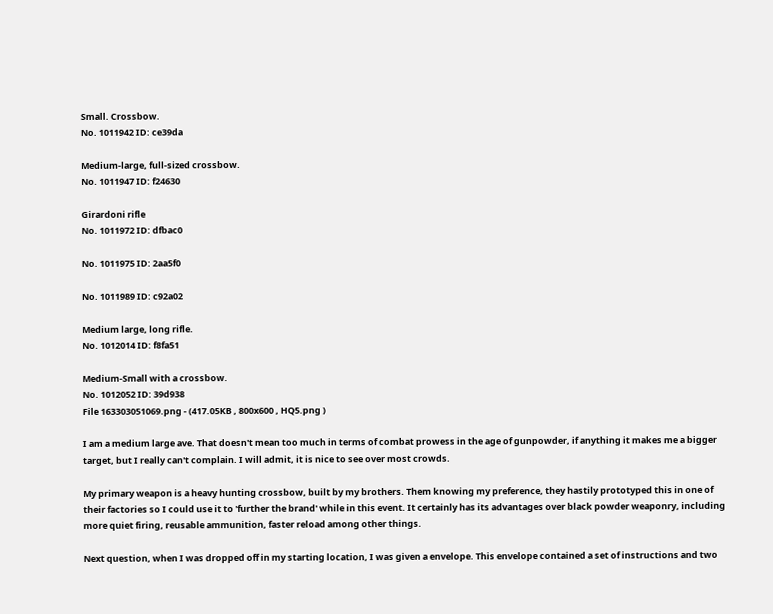Small. Crossbow.
No. 1011942 ID: ce39da

Medium-large, full-sized crossbow.
No. 1011947 ID: f24630

Girardoni rifle
No. 1011972 ID: dfbac0

No. 1011975 ID: 2aa5f0

No. 1011989 ID: c92a02

Medium large, long rifle.
No. 1012014 ID: f8fa51

Medium-Small with a crossbow.
No. 1012052 ID: 39d938
File 163303051069.png - (417.05KB , 800x600 , HQ5.png )

I am a medium large ave. That doesn't mean too much in terms of combat prowess in the age of gunpowder, if anything it makes me a bigger target, but I really can't complain. I will admit, it is nice to see over most crowds.

My primary weapon is a heavy hunting crossbow, built by my brothers. Them knowing my preference, they hastily prototyped this in one of their factories so I could use it to 'further the brand' while in this event. It certainly has its advantages over black powder weaponry, including more quiet firing, reusable ammunition, faster reload among other things.

Next question, when I was dropped off in my starting location, I was given a envelope. This envelope contained a set of instructions and two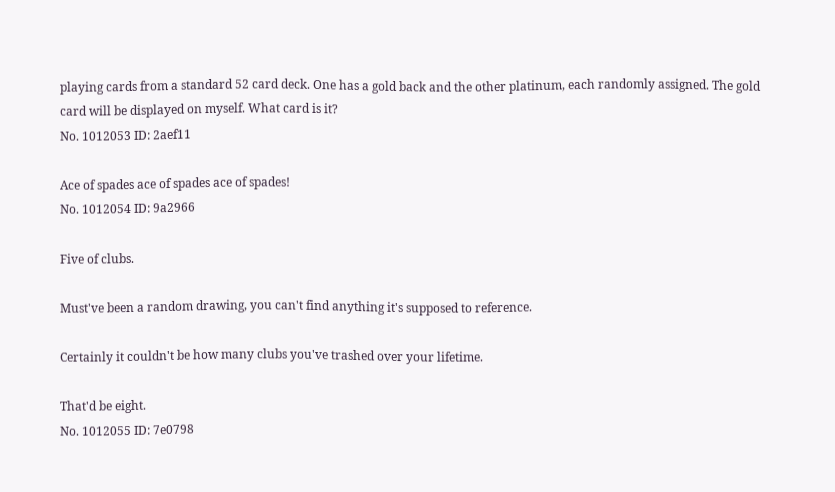playing cards from a standard 52 card deck. One has a gold back and the other platinum, each randomly assigned. The gold card will be displayed on myself. What card is it?
No. 1012053 ID: 2aef11

Ace of spades ace of spades ace of spades!
No. 1012054 ID: 9a2966

Five of clubs.

Must've been a random drawing, you can't find anything it's supposed to reference.

Certainly it couldn't be how many clubs you've trashed over your lifetime.

That'd be eight.
No. 1012055 ID: 7e0798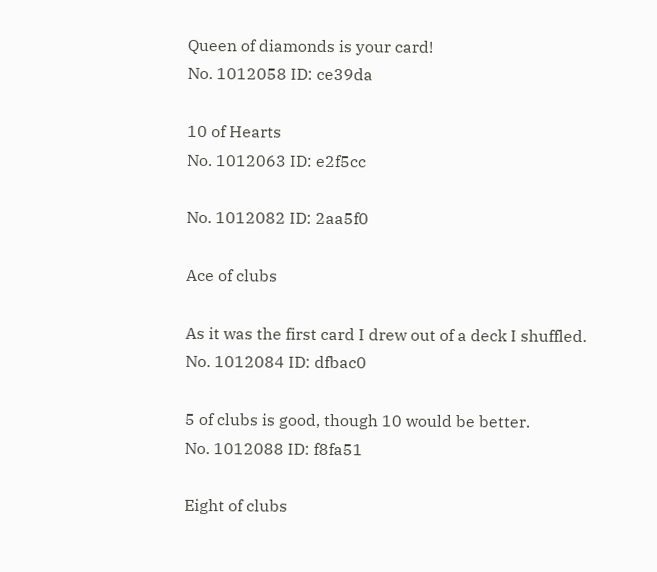Queen of diamonds is your card!
No. 1012058 ID: ce39da

10 of Hearts
No. 1012063 ID: e2f5cc

No. 1012082 ID: 2aa5f0

Ace of clubs

As it was the first card I drew out of a deck I shuffled.
No. 1012084 ID: dfbac0

5 of clubs is good, though 10 would be better.
No. 1012088 ID: f8fa51

Eight of clubs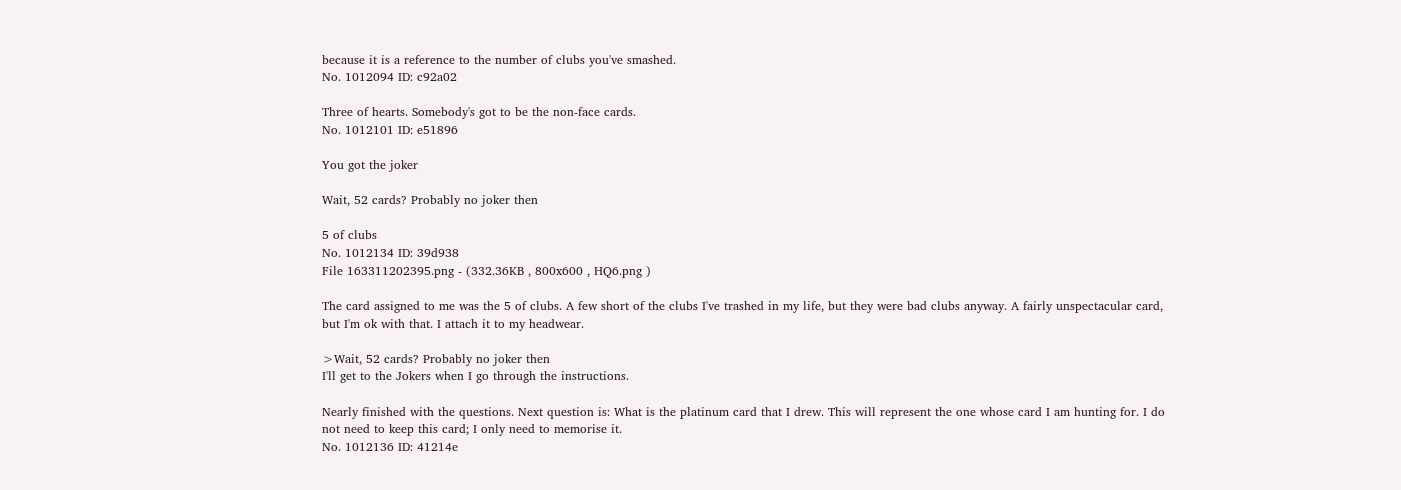because it is a reference to the number of clubs you've smashed.
No. 1012094 ID: c92a02

Three of hearts. Somebody's got to be the non-face cards.
No. 1012101 ID: e51896

You got the joker

Wait, 52 cards? Probably no joker then

5 of clubs
No. 1012134 ID: 39d938
File 163311202395.png - (332.36KB , 800x600 , HQ6.png )

The card assigned to me was the 5 of clubs. A few short of the clubs I've trashed in my life, but they were bad clubs anyway. A fairly unspectacular card, but I'm ok with that. I attach it to my headwear.

>Wait, 52 cards? Probably no joker then
I'll get to the Jokers when I go through the instructions.

Nearly finished with the questions. Next question is: What is the platinum card that I drew. This will represent the one whose card I am hunting for. I do not need to keep this card; I only need to memorise it.
No. 1012136 ID: 41214e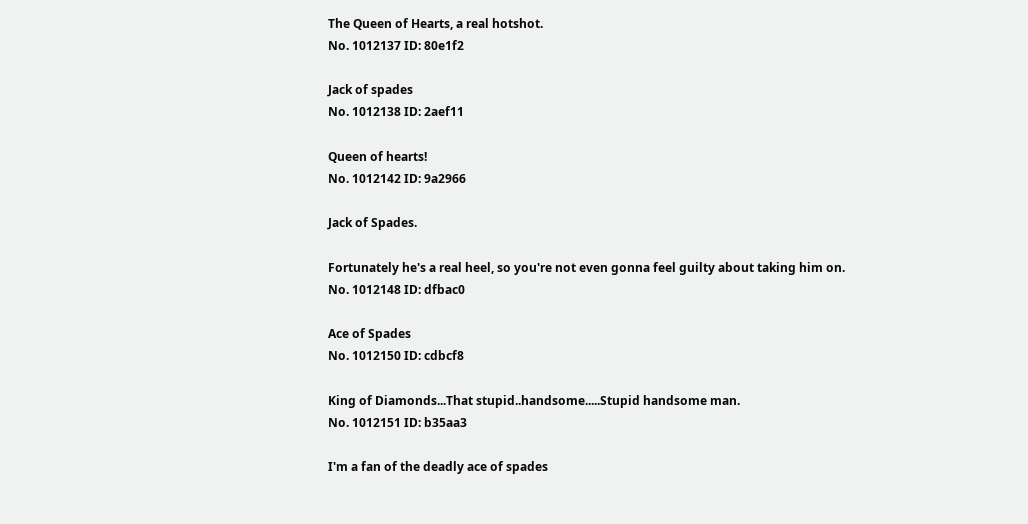The Queen of Hearts, a real hotshot.
No. 1012137 ID: 80e1f2

Jack of spades
No. 1012138 ID: 2aef11

Queen of hearts!
No. 1012142 ID: 9a2966

Jack of Spades.

Fortunately he's a real heel, so you're not even gonna feel guilty about taking him on.
No. 1012148 ID: dfbac0

Ace of Spades
No. 1012150 ID: cdbcf8

King of Diamonds...That stupid..handsome.....Stupid handsome man.
No. 1012151 ID: b35aa3

I'm a fan of the deadly ace of spades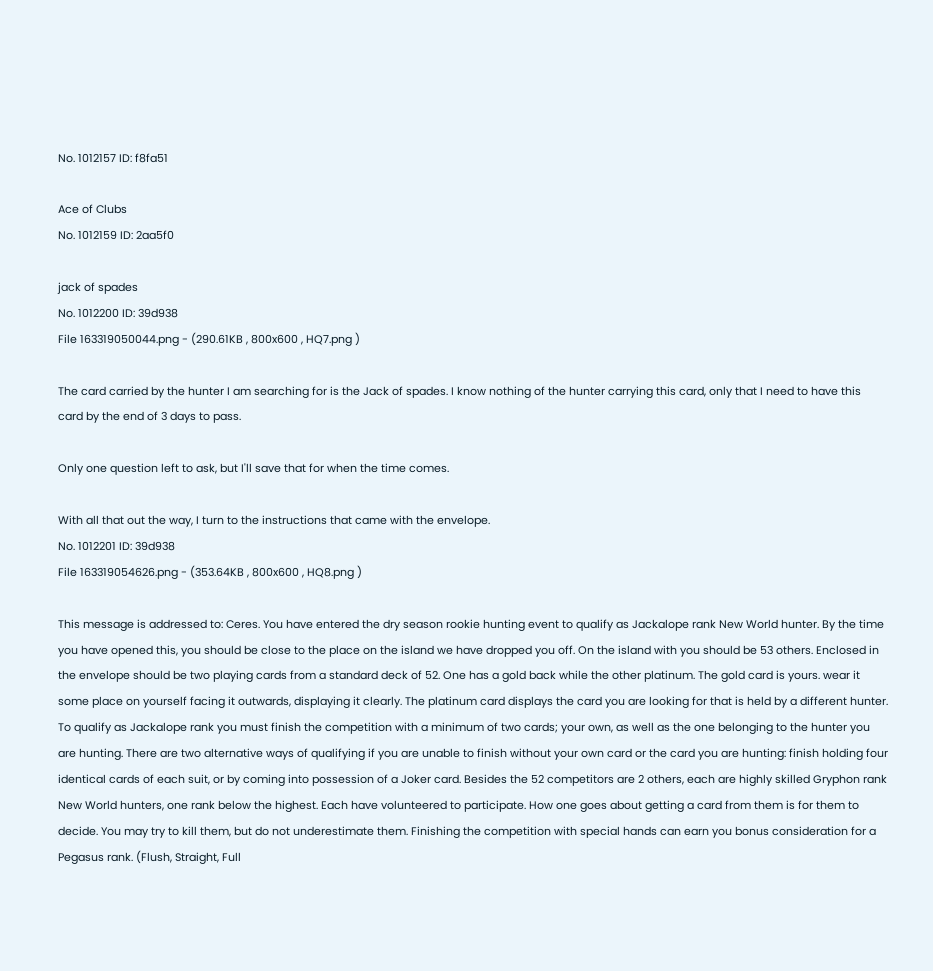No. 1012157 ID: f8fa51

Ace of Clubs
No. 1012159 ID: 2aa5f0

jack of spades
No. 1012200 ID: 39d938
File 163319050044.png - (290.61KB , 800x600 , HQ7.png )

The card carried by the hunter I am searching for is the Jack of spades. I know nothing of the hunter carrying this card, only that I need to have this card by the end of 3 days to pass.

Only one question left to ask, but I'll save that for when the time comes.

With all that out the way, I turn to the instructions that came with the envelope.
No. 1012201 ID: 39d938
File 163319054626.png - (353.64KB , 800x600 , HQ8.png )

This message is addressed to: Ceres. You have entered the dry season rookie hunting event to qualify as Jackalope rank New World hunter. By the time you have opened this, you should be close to the place on the island we have dropped you off. On the island with you should be 53 others. Enclosed in the envelope should be two playing cards from a standard deck of 52. One has a gold back while the other platinum. The gold card is yours. wear it some place on yourself facing it outwards, displaying it clearly. The platinum card displays the card you are looking for that is held by a different hunter. To qualify as Jackalope rank you must finish the competition with a minimum of two cards; your own, as well as the one belonging to the hunter you are hunting. There are two alternative ways of qualifying if you are unable to finish without your own card or the card you are hunting: finish holding four identical cards of each suit, or by coming into possession of a Joker card. Besides the 52 competitors are 2 others, each are highly skilled Gryphon rank New World hunters, one rank below the highest. Each have volunteered to participate. How one goes about getting a card from them is for them to decide. You may try to kill them, but do not underestimate them. Finishing the competition with special hands can earn you bonus consideration for a Pegasus rank. (Flush, Straight, Full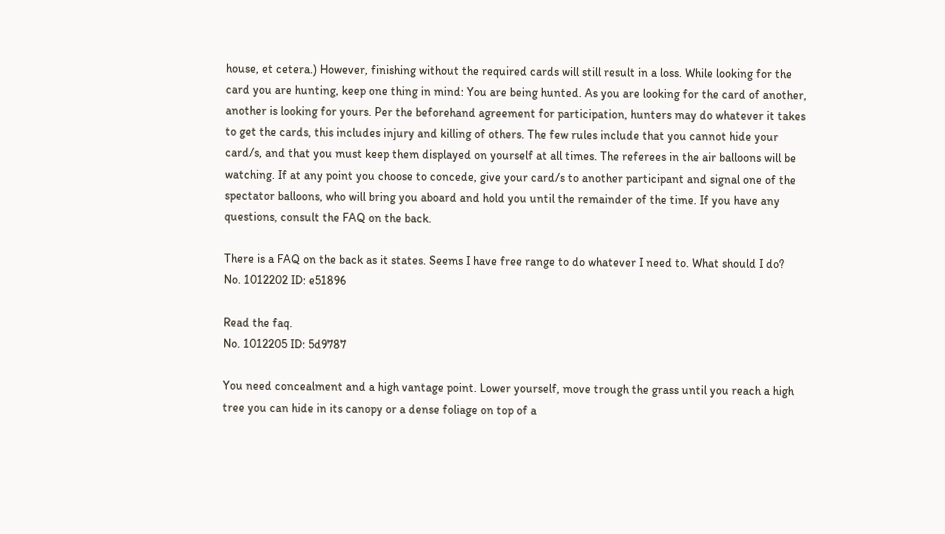house, et cetera.) However, finishing without the required cards will still result in a loss. While looking for the card you are hunting, keep one thing in mind: You are being hunted. As you are looking for the card of another, another is looking for yours. Per the beforehand agreement for participation, hunters may do whatever it takes to get the cards, this includes injury and killing of others. The few rules include that you cannot hide your card/s, and that you must keep them displayed on yourself at all times. The referees in the air balloons will be watching. If at any point you choose to concede, give your card/s to another participant and signal one of the spectator balloons, who will bring you aboard and hold you until the remainder of the time. If you have any questions, consult the FAQ on the back.

There is a FAQ on the back as it states. Seems I have free range to do whatever I need to. What should I do?
No. 1012202 ID: e51896

Read the faq.
No. 1012205 ID: 5d9787

You need concealment and a high vantage point. Lower yourself, move trough the grass until you reach a high tree you can hide in its canopy or a dense foliage on top of a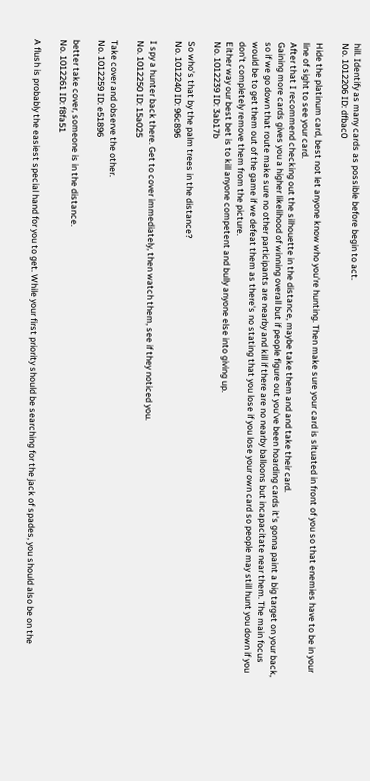hill. Identify as many cards as possible before begin to act.
No. 1012206 ID: dfbac0

Hide the platinum card, best not let anyone know who you're hunting. Then make sure your card is situated in front of you so that enemies have to be in your line of sight to see your card.
After that I recommend checking out the silhouette in the distance, maybe take them and and take their card.
Gaining more cards gives you a higher likelihood of winning overall but if people figure out you've been hoarding cards it's gonna paint a big target on your back, so if we go down that route make sure no other participants are nearby and kill if there are no nearby balloons but incapacitate near them. The main focus would be to get them out of the game if we defeat them as there's no stating that you lose if you lose your own card so people may still hunt you down if you don't completely remove them from the picture.
Either way our best bet is to kill anyone competent and bully anyone else into giving up.
No. 1012239 ID: 3ab17b

So who’s that by the palm trees in the distance?
No. 1012240 ID: 96c896

I spy a hunter back there. Get to cover immediately, then watch them, see if they noticed you.
No. 1012250 ID: 15a025

Take cover and observe the other.
No. 1012259 ID: e51896

better take cover, someone is in the distance.
No. 1012261 ID: f8fa51

A flush is probably the easiest special hand for you to get. While your first priority should be searching for the jack of spades, you should also be on the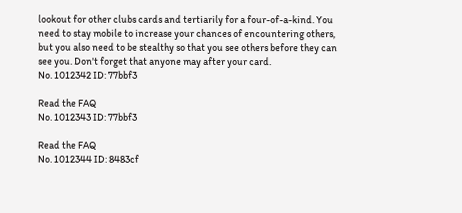lookout for other clubs cards and tertiarily for a four-of-a-kind. You need to stay mobile to increase your chances of encountering others, but you also need to be stealthy so that you see others before they can see you. Don't forget that anyone may after your card.
No. 1012342 ID: 77bbf3

Read the FAQ
No. 1012343 ID: 77bbf3

Read the FAQ
No. 1012344 ID: 8483cf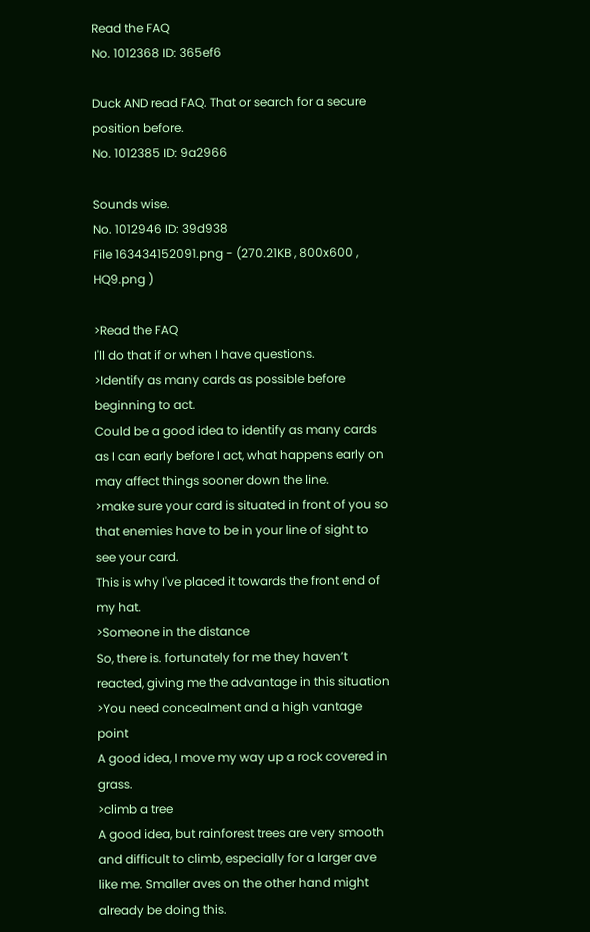Read the FAQ
No. 1012368 ID: 365ef6

Duck AND read FAQ. That or search for a secure position before.
No. 1012385 ID: 9a2966

Sounds wise.
No. 1012946 ID: 39d938
File 163434152091.png - (270.21KB , 800x600 , HQ9.png )

>Read the FAQ
I'll do that if or when I have questions.
>Identify as many cards as possible before beginning to act.
Could be a good idea to identify as many cards as I can early before I act, what happens early on may affect things sooner down the line.
>make sure your card is situated in front of you so that enemies have to be in your line of sight to see your card.
This is why I've placed it towards the front end of my hat.
>Someone in the distance
So, there is. fortunately for me they haven’t reacted, giving me the advantage in this situation
>You need concealment and a high vantage point
A good idea, I move my way up a rock covered in grass.
>climb a tree
A good idea, but rainforest trees are very smooth and difficult to climb, especially for a larger ave like me. Smaller aves on the other hand might already be doing this.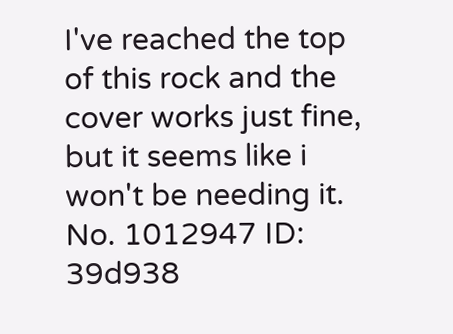I've reached the top of this rock and the cover works just fine, but it seems like i won't be needing it.
No. 1012947 ID: 39d938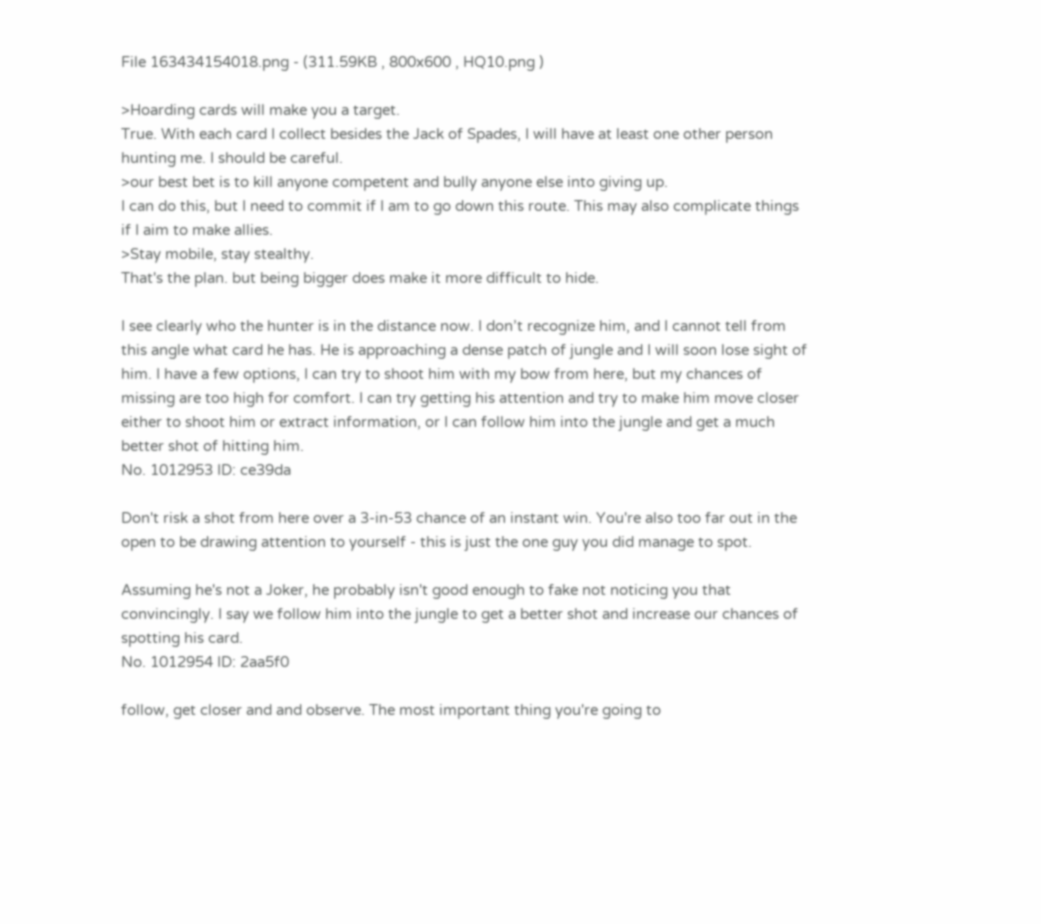File 163434154018.png - (311.59KB , 800x600 , HQ10.png )

>Hoarding cards will make you a target.
True. With each card I collect besides the Jack of Spades, I will have at least one other person hunting me. I should be careful.
>our best bet is to kill anyone competent and bully anyone else into giving up.
I can do this, but I need to commit if I am to go down this route. This may also complicate things if I aim to make allies.
>Stay mobile, stay stealthy.
That's the plan. but being bigger does make it more difficult to hide.

I see clearly who the hunter is in the distance now. I don’t recognize him, and I cannot tell from this angle what card he has. He is approaching a dense patch of jungle and I will soon lose sight of him. I have a few options, I can try to shoot him with my bow from here, but my chances of missing are too high for comfort. I can try getting his attention and try to make him move closer either to shoot him or extract information, or I can follow him into the jungle and get a much better shot of hitting him.
No. 1012953 ID: ce39da

Don't risk a shot from here over a 3-in-53 chance of an instant win. You're also too far out in the open to be drawing attention to yourself - this is just the one guy you did manage to spot.

Assuming he's not a Joker, he probably isn't good enough to fake not noticing you that convincingly. I say we follow him into the jungle to get a better shot and increase our chances of spotting his card.
No. 1012954 ID: 2aa5f0

follow, get closer and and observe. The most important thing you're going to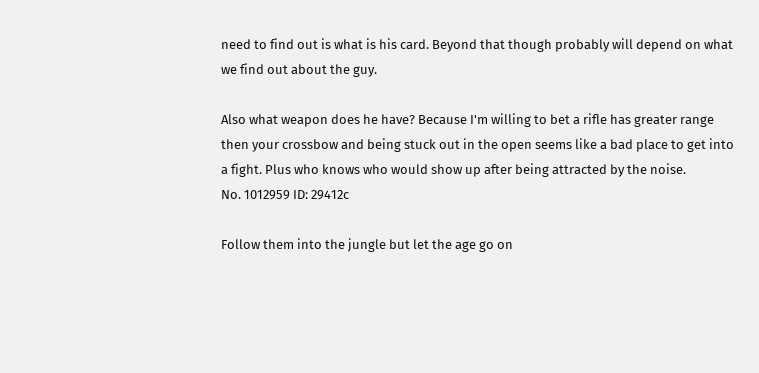need to find out is what is his card. Beyond that though probably will depend on what we find out about the guy.

Also what weapon does he have? Because I'm willing to bet a rifle has greater range then your crossbow and being stuck out in the open seems like a bad place to get into a fight. Plus who knows who would show up after being attracted by the noise.
No. 1012959 ID: 29412c

Follow them into the jungle but let the age go on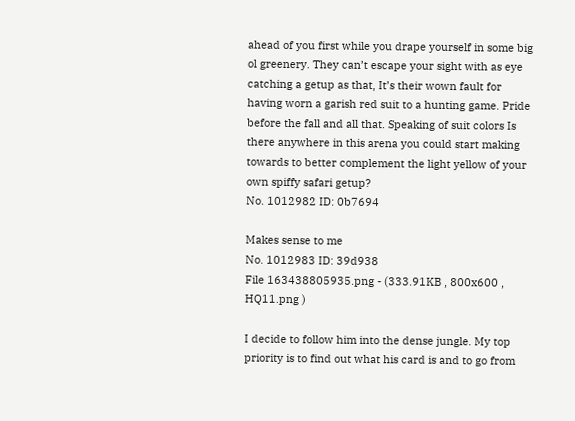ahead of you first while you drape yourself in some big ol greenery. They can’t escape your sight with as eye catching a getup as that, It’s their wown fault for having worn a garish red suit to a hunting game. Pride before the fall and all that. Speaking of suit colors Is there anywhere in this arena you could start making towards to better complement the light yellow of your own spiffy safari getup?
No. 1012982 ID: 0b7694

Makes sense to me
No. 1012983 ID: 39d938
File 163438805935.png - (333.91KB , 800x600 , HQ11.png )

I decide to follow him into the dense jungle. My top priority is to find out what his card is and to go from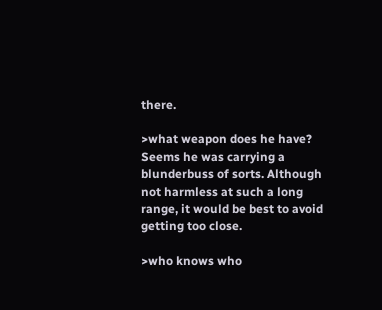there.

>what weapon does he have?
Seems he was carrying a blunderbuss of sorts. Although not harmless at such a long range, it would be best to avoid getting too close.

>who knows who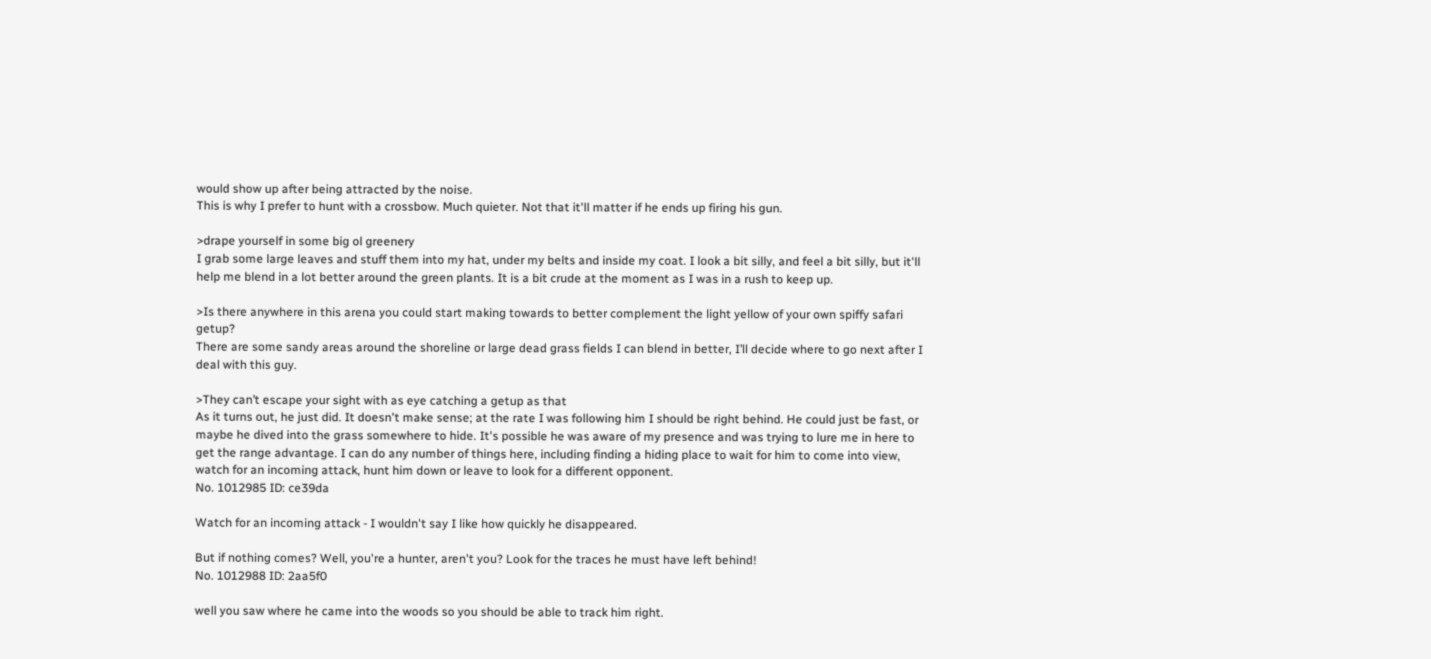would show up after being attracted by the noise.
This is why I prefer to hunt with a crossbow. Much quieter. Not that it'll matter if he ends up firing his gun.

>drape yourself in some big ol greenery
I grab some large leaves and stuff them into my hat, under my belts and inside my coat. I look a bit silly, and feel a bit silly, but it'll help me blend in a lot better around the green plants. It is a bit crude at the moment as I was in a rush to keep up.

>Is there anywhere in this arena you could start making towards to better complement the light yellow of your own spiffy safari getup?
There are some sandy areas around the shoreline or large dead grass fields I can blend in better, I’ll decide where to go next after I deal with this guy.

>They can’t escape your sight with as eye catching a getup as that
As it turns out, he just did. It doesn't make sense; at the rate I was following him I should be right behind. He could just be fast, or maybe he dived into the grass somewhere to hide. It's possible he was aware of my presence and was trying to lure me in here to get the range advantage. I can do any number of things here, including finding a hiding place to wait for him to come into view, watch for an incoming attack, hunt him down or leave to look for a different opponent.
No. 1012985 ID: ce39da

Watch for an incoming attack - I wouldn't say I like how quickly he disappeared.

But if nothing comes? Well, you're a hunter, aren't you? Look for the traces he must have left behind!
No. 1012988 ID: 2aa5f0

well you saw where he came into the woods so you should be able to track him right.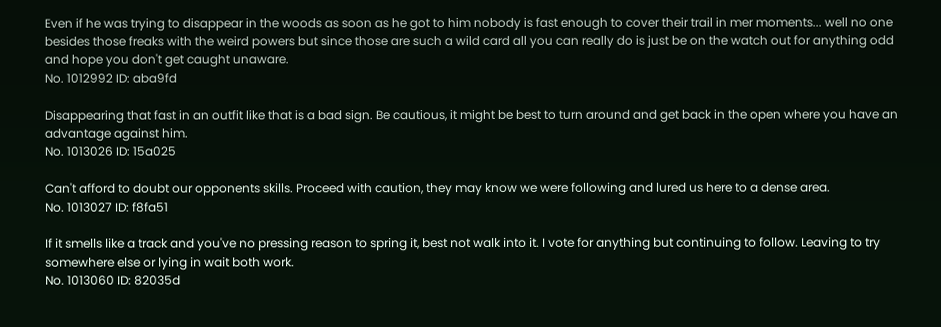Even if he was trying to disappear in the woods as soon as he got to him nobody is fast enough to cover their trail in mer moments... well no one besides those freaks with the weird powers but since those are such a wild card all you can really do is just be on the watch out for anything odd and hope you don't get caught unaware.
No. 1012992 ID: aba9fd

Disappearing that fast in an outfit like that is a bad sign. Be cautious, it might be best to turn around and get back in the open where you have an advantage against him.
No. 1013026 ID: 15a025

Can't afford to doubt our opponents skills. Proceed with caution, they may know we were following and lured us here to a dense area.
No. 1013027 ID: f8fa51

If it smells like a track and you've no pressing reason to spring it, best not walk into it. I vote for anything but continuing to follow. Leaving to try somewhere else or lying in wait both work.
No. 1013060 ID: 82035d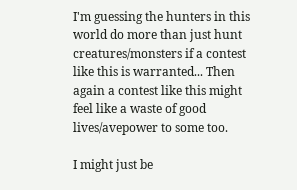I'm guessing the hunters in this world do more than just hunt creatures/monsters if a contest like this is warranted... Then again a contest like this might feel like a waste of good lives/avepower to some too.

I might just be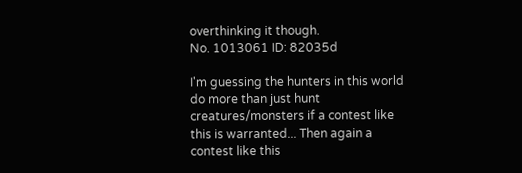overthinking it though.
No. 1013061 ID: 82035d

I'm guessing the hunters in this world do more than just hunt creatures/monsters if a contest like this is warranted... Then again a contest like this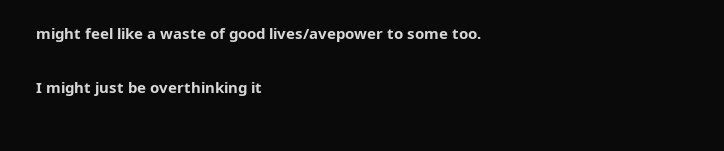might feel like a waste of good lives/avepower to some too.

I might just be overthinking it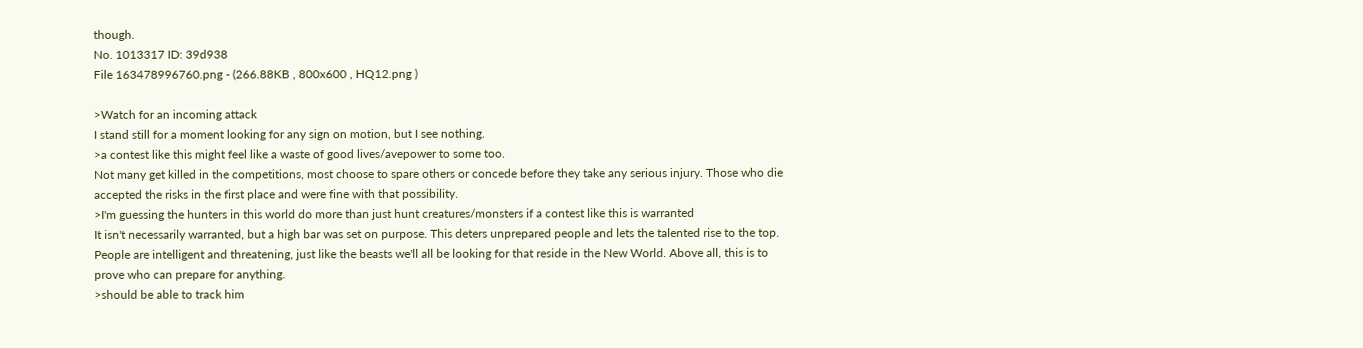though.
No. 1013317 ID: 39d938
File 163478996760.png - (266.88KB , 800x600 , HQ12.png )

>Watch for an incoming attack
I stand still for a moment looking for any sign on motion, but I see nothing.
>a contest like this might feel like a waste of good lives/avepower to some too.
Not many get killed in the competitions, most choose to spare others or concede before they take any serious injury. Those who die accepted the risks in the first place and were fine with that possibility.
>I'm guessing the hunters in this world do more than just hunt creatures/monsters if a contest like this is warranted
It isn't necessarily warranted, but a high bar was set on purpose. This deters unprepared people and lets the talented rise to the top. People are intelligent and threatening, just like the beasts we'll all be looking for that reside in the New World. Above all, this is to prove who can prepare for anything.
>should be able to track him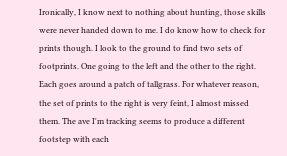Ironically, I know next to nothing about hunting, those skills were never handed down to me. I do know how to check for prints though. I look to the ground to find two sets of footprints. One going to the left and the other to the right. Each goes around a patch of tallgrass. For whatever reason, the set of prints to the right is very feint, I almost missed them. The ave I'm tracking seems to produce a different footstep with each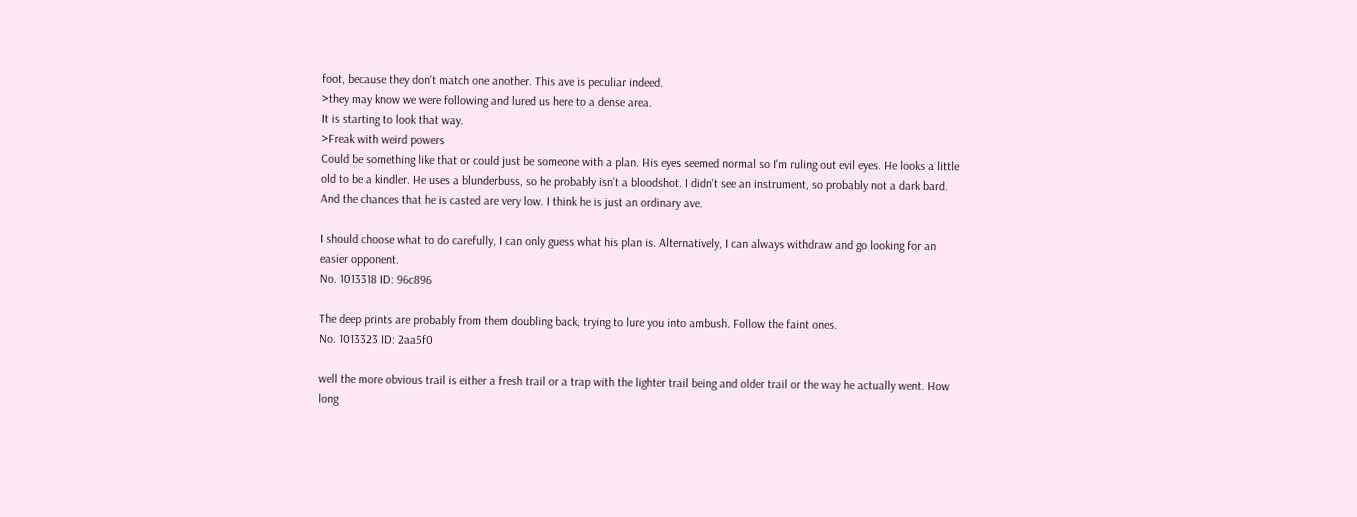foot, because they don't match one another. This ave is peculiar indeed.
>they may know we were following and lured us here to a dense area.
It is starting to look that way.
>Freak with weird powers
Could be something like that or could just be someone with a plan. His eyes seemed normal so I'm ruling out evil eyes. He looks a little old to be a kindler. He uses a blunderbuss, so he probably isn’t a bloodshot. I didn't see an instrument, so probably not a dark bard. And the chances that he is casted are very low. I think he is just an ordinary ave.

I should choose what to do carefully, I can only guess what his plan is. Alternatively, I can always withdraw and go looking for an easier opponent.
No. 1013318 ID: 96c896

The deep prints are probably from them doubling back, trying to lure you into ambush. Follow the faint ones.
No. 1013323 ID: 2aa5f0

well the more obvious trail is either a fresh trail or a trap with the lighter trail being and older trail or the way he actually went. How long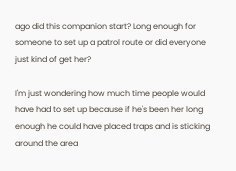ago did this companion start? Long enough for someone to set up a patrol route or did everyone just kind of get her?

I'm just wondering how much time people would have had to set up because if he's been her long enough he could have placed traps and is sticking around the area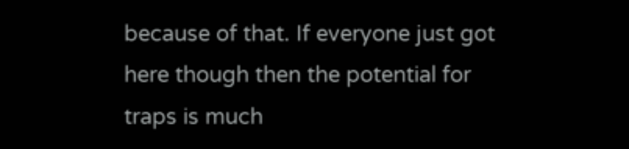because of that. If everyone just got here though then the potential for traps is much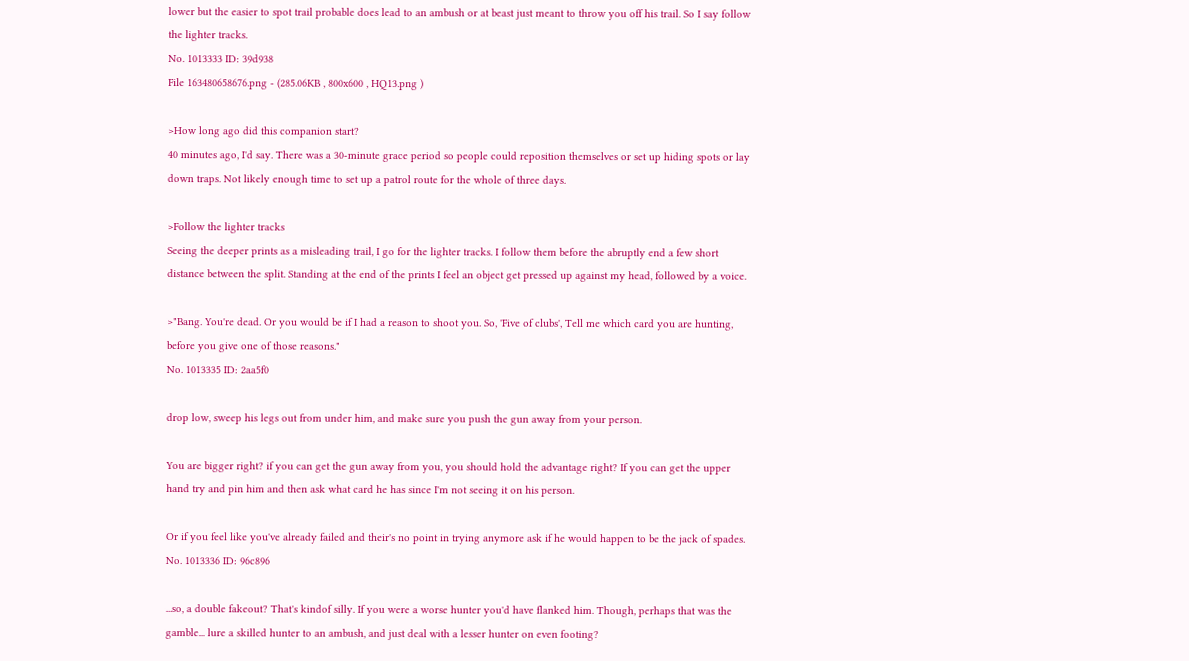lower but the easier to spot trail probable does lead to an ambush or at beast just meant to throw you off his trail. So I say follow the lighter tracks.
No. 1013333 ID: 39d938
File 163480658676.png - (285.06KB , 800x600 , HQ13.png )

>How long ago did this companion start?
40 minutes ago, I'd say. There was a 30-minute grace period so people could reposition themselves or set up hiding spots or lay down traps. Not likely enough time to set up a patrol route for the whole of three days.

>Follow the lighter tracks
Seeing the deeper prints as a misleading trail, I go for the lighter tracks. I follow them before the abruptly end a few short distance between the split. Standing at the end of the prints I feel an object get pressed up against my head, followed by a voice.

>"Bang. You're dead. Or you would be if I had a reason to shoot you. So, 'Five of clubs', Tell me which card you are hunting, before you give one of those reasons."
No. 1013335 ID: 2aa5f0

drop low, sweep his legs out from under him, and make sure you push the gun away from your person.

You are bigger right? if you can get the gun away from you, you should hold the advantage right? If you can get the upper hand try and pin him and then ask what card he has since I'm not seeing it on his person.

Or if you feel like you've already failed and their's no point in trying anymore ask if he would happen to be the jack of spades.
No. 1013336 ID: 96c896

...so, a double fakeout? That's kindof silly. If you were a worse hunter you'd have flanked him. Though, perhaps that was the gamble... lure a skilled hunter to an ambush, and just deal with a lesser hunter on even footing?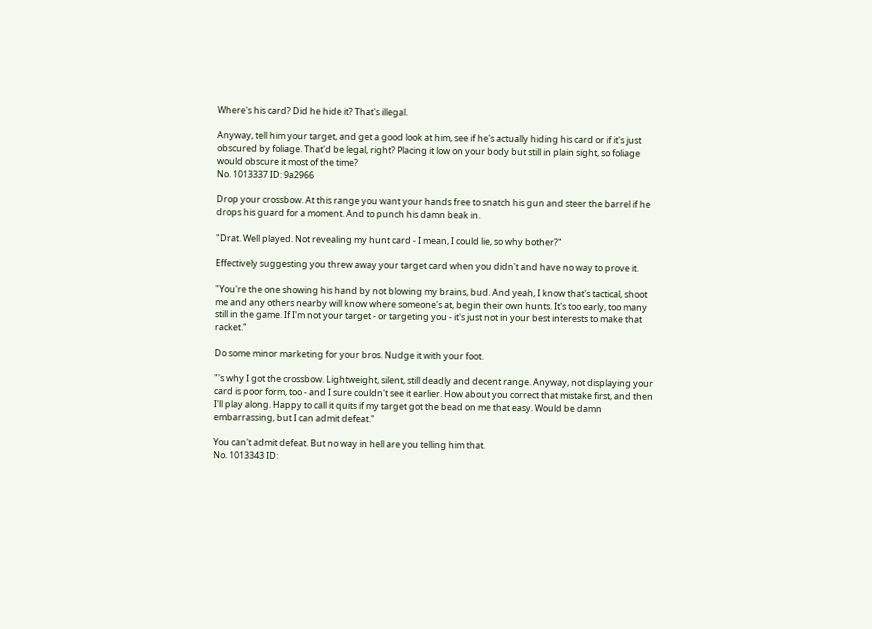Where's his card? Did he hide it? That's illegal.

Anyway, tell him your target, and get a good look at him, see if he's actually hiding his card or if it's just obscured by foliage. That'd be legal, right? Placing it low on your body but still in plain sight, so foliage would obscure it most of the time?
No. 1013337 ID: 9a2966

Drop your crossbow. At this range you want your hands free to snatch his gun and steer the barrel if he drops his guard for a moment. And to punch his damn beak in.

"Drat. Well played. Not revealing my hunt card - I mean, I could lie, so why bother?"

Effectively suggesting you threw away your target card when you didn't and have no way to prove it.

"You're the one showing his hand by not blowing my brains, bud. And yeah, I know that's tactical, shoot me and any others nearby will know where someone's at, begin their own hunts. It's too early, too many still in the game. If I'm not your target - or targeting you - it's just not in your best interests to make that racket."

Do some minor marketing for your bros. Nudge it with your foot.

"'s why I got the crossbow. Lightweight, silent, still deadly and decent range. Anyway, not displaying your card is poor form, too - and I sure couldn't see it earlier. How about you correct that mistake first, and then I'll play along. Happy to call it quits if my target got the bead on me that easy. Would be damn embarrassing, but I can admit defeat."

You can't admit defeat. But no way in hell are you telling him that.
No. 1013343 ID: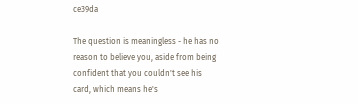ce39da

The question is meaningless - he has no reason to believe you, aside from being confident that you couldn't see his card, which means he's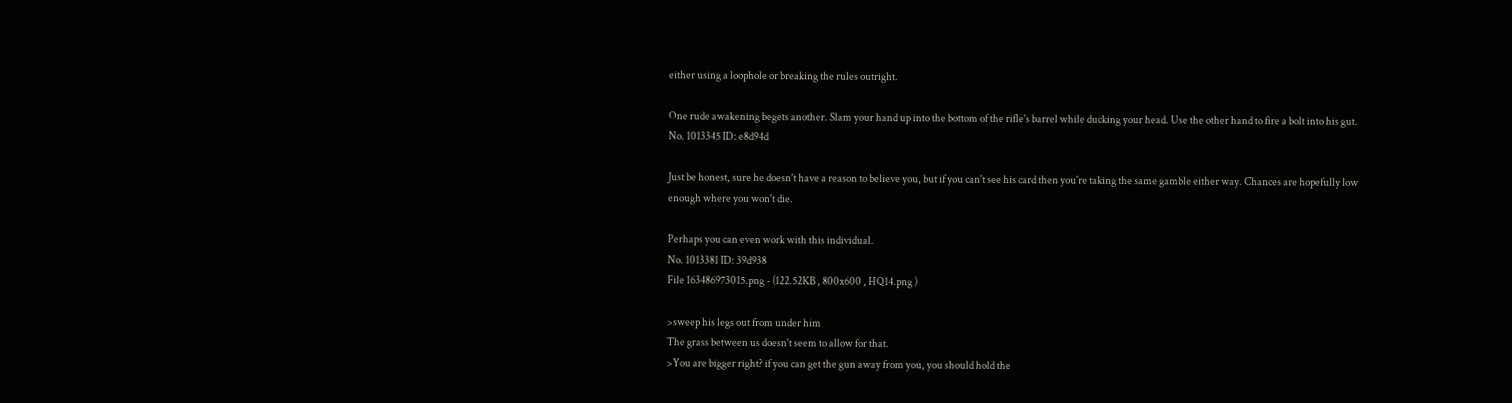either using a loophole or breaking the rules outright.

One rude awakening begets another. Slam your hand up into the bottom of the rifle's barrel while ducking your head. Use the other hand to fire a bolt into his gut.
No. 1013345 ID: e8d94d

Just be honest, sure he doesn't have a reason to believe you, but if you can't see his card then you're taking the same gamble either way. Chances are hopefully low enough where you won't die.

Perhaps you can even work with this individual.
No. 1013381 ID: 39d938
File 163486973015.png - (122.52KB , 800x600 , HQ14.png )

>sweep his legs out from under him
The grass between us doesn't seem to allow for that.
>You are bigger right? if you can get the gun away from you, you should hold the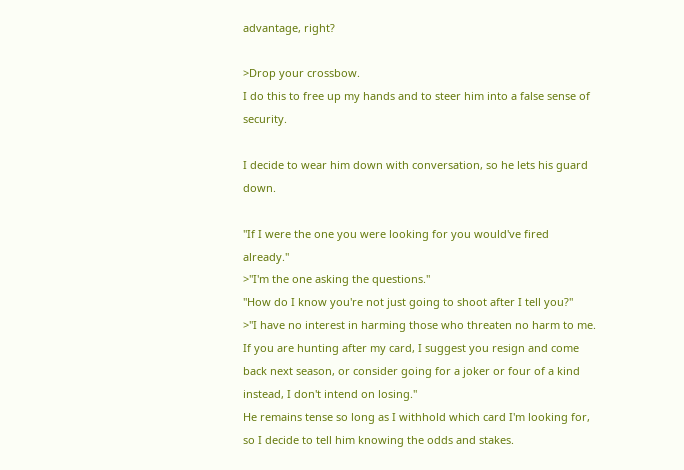advantage, right?

>Drop your crossbow.
I do this to free up my hands and to steer him into a false sense of security.

I decide to wear him down with conversation, so he lets his guard down.

"If I were the one you were looking for you would've fired already."
>"I'm the one asking the questions."
"How do I know you're not just going to shoot after I tell you?"
>"I have no interest in harming those who threaten no harm to me. If you are hunting after my card, I suggest you resign and come back next season, or consider going for a joker or four of a kind instead, I don't intend on losing."
He remains tense so long as I withhold which card I'm looking for, so I decide to tell him knowing the odds and stakes.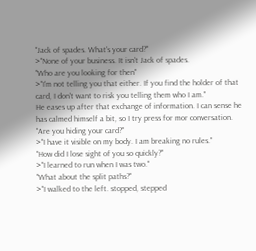"Jack of spades. What's your card?"
>"None of your business. It isn't Jack of spades.
"Who are you looking for then"
>"I'm not telling you that either. If you find the holder of that card, I don't want to risk you telling them who I am."
He eases up after that exchange of information. I can sense he has calmed himself a bit, so I try press for mor conversation.
"Are you hiding your card?"
>"I have it visible on my body. I am breaking no rules."
"How did I lose sight of you so quickly?"
>"I learned to run when I was two."
"What about the split paths?"
>"I walked to the left. stopped, stepped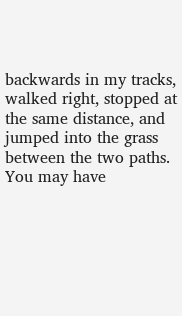backwards in my tracks, walked right, stopped at the same distance, and jumped into the grass between the two paths. You may have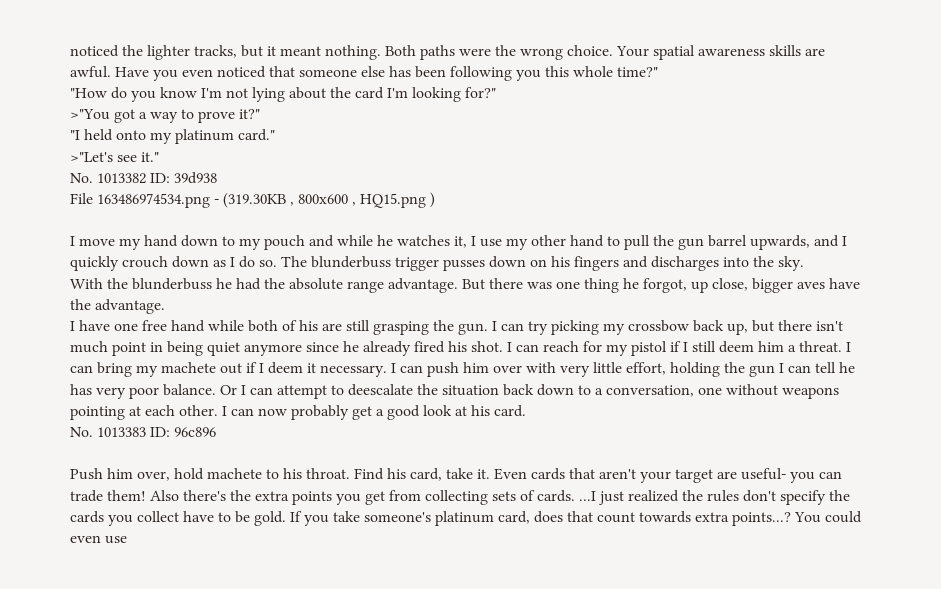noticed the lighter tracks, but it meant nothing. Both paths were the wrong choice. Your spatial awareness skills are awful. Have you even noticed that someone else has been following you this whole time?"
"How do you know I'm not lying about the card I'm looking for?"
>"You got a way to prove it?"
"I held onto my platinum card."
>"Let's see it."
No. 1013382 ID: 39d938
File 163486974534.png - (319.30KB , 800x600 , HQ15.png )

I move my hand down to my pouch and while he watches it, I use my other hand to pull the gun barrel upwards, and I quickly crouch down as I do so. The blunderbuss trigger pusses down on his fingers and discharges into the sky.
With the blunderbuss he had the absolute range advantage. But there was one thing he forgot, up close, bigger aves have the advantage.
I have one free hand while both of his are still grasping the gun. I can try picking my crossbow back up, but there isn't much point in being quiet anymore since he already fired his shot. I can reach for my pistol if I still deem him a threat. I can bring my machete out if I deem it necessary. I can push him over with very little effort, holding the gun I can tell he has very poor balance. Or I can attempt to deescalate the situation back down to a conversation, one without weapons pointing at each other. I can now probably get a good look at his card.
No. 1013383 ID: 96c896

Push him over, hold machete to his throat. Find his card, take it. Even cards that aren't your target are useful- you can trade them! Also there's the extra points you get from collecting sets of cards. ...I just realized the rules don't specify the cards you collect have to be gold. If you take someone's platinum card, does that count towards extra points...? You could even use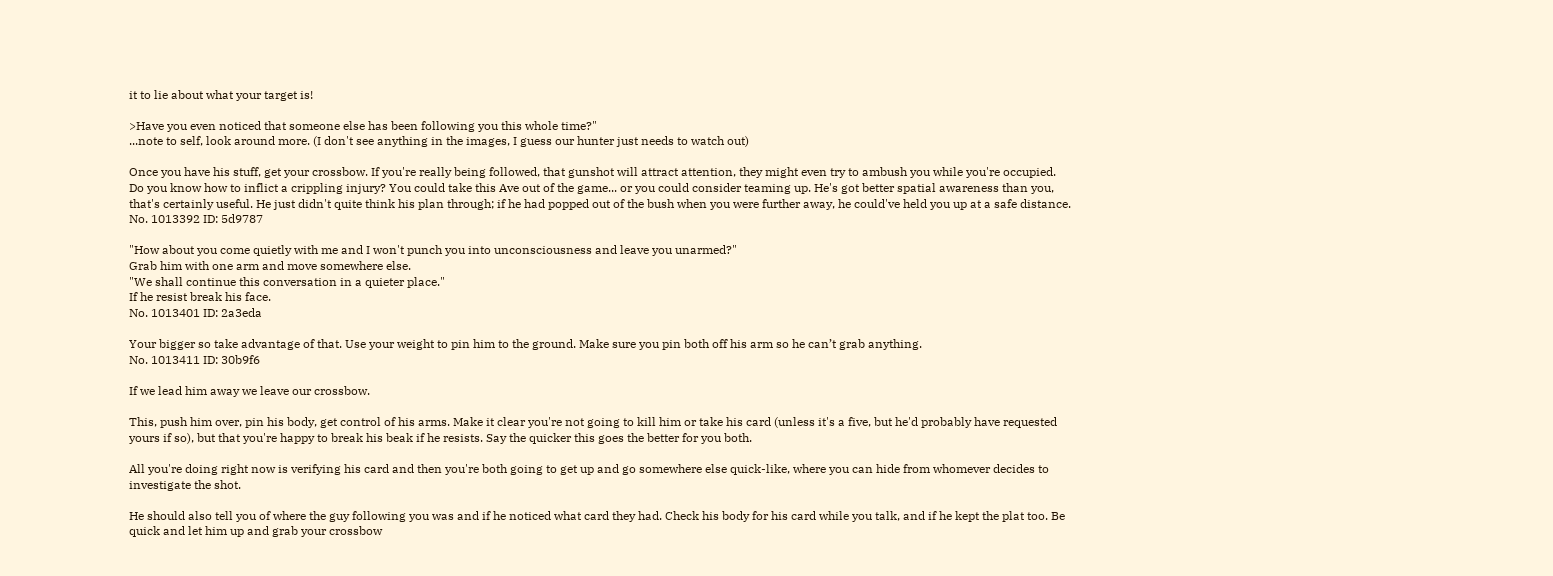it to lie about what your target is!

>Have you even noticed that someone else has been following you this whole time?"
...note to self, look around more. (I don't see anything in the images, I guess our hunter just needs to watch out)

Once you have his stuff, get your crossbow. If you're really being followed, that gunshot will attract attention, they might even try to ambush you while you're occupied.
Do you know how to inflict a crippling injury? You could take this Ave out of the game... or you could consider teaming up. He's got better spatial awareness than you, that's certainly useful. He just didn't quite think his plan through; if he had popped out of the bush when you were further away, he could've held you up at a safe distance.
No. 1013392 ID: 5d9787

"How about you come quietly with me and I won't punch you into unconsciousness and leave you unarmed?"
Grab him with one arm and move somewhere else.
"We shall continue this conversation in a quieter place."
If he resist break his face.
No. 1013401 ID: 2a3eda

Your bigger so take advantage of that. Use your weight to pin him to the ground. Make sure you pin both off his arm so he can’t grab anything.
No. 1013411 ID: 30b9f6

If we lead him away we leave our crossbow.

This, push him over, pin his body, get control of his arms. Make it clear you're not going to kill him or take his card (unless it's a five, but he'd probably have requested yours if so), but that you're happy to break his beak if he resists. Say the quicker this goes the better for you both.

All you're doing right now is verifying his card and then you're both going to get up and go somewhere else quick-like, where you can hide from whomever decides to investigate the shot.

He should also tell you of where the guy following you was and if he noticed what card they had. Check his body for his card while you talk, and if he kept the plat too. Be quick and let him up and grab your crossbow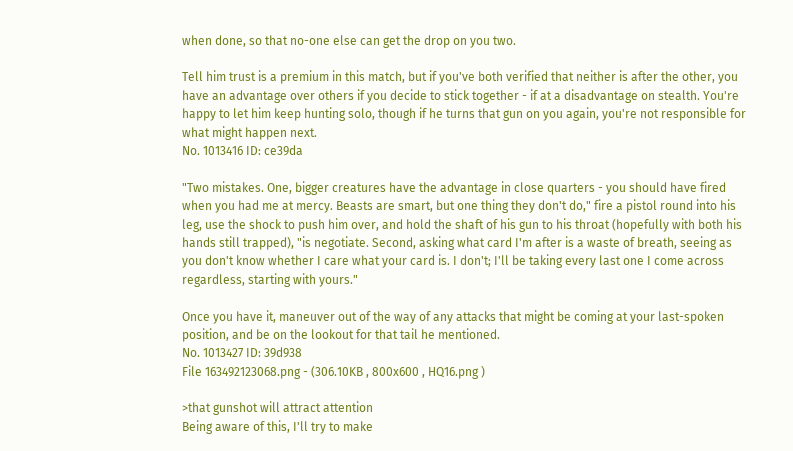when done, so that no-one else can get the drop on you two.

Tell him trust is a premium in this match, but if you've both verified that neither is after the other, you have an advantage over others if you decide to stick together - if at a disadvantage on stealth. You're happy to let him keep hunting solo, though if he turns that gun on you again, you're not responsible for what might happen next.
No. 1013416 ID: ce39da

"Two mistakes. One, bigger creatures have the advantage in close quarters - you should have fired when you had me at mercy. Beasts are smart, but one thing they don't do," fire a pistol round into his leg, use the shock to push him over, and hold the shaft of his gun to his throat (hopefully with both his hands still trapped), "is negotiate. Second, asking what card I'm after is a waste of breath, seeing as you don't know whether I care what your card is. I don't; I'll be taking every last one I come across regardless, starting with yours."

Once you have it, maneuver out of the way of any attacks that might be coming at your last-spoken position, and be on the lookout for that tail he mentioned.
No. 1013427 ID: 39d938
File 163492123068.png - (306.10KB , 800x600 , HQ16.png )

>that gunshot will attract attention
Being aware of this, I'll try to make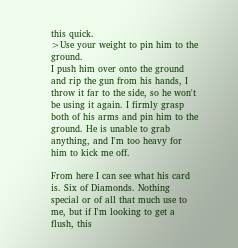this quick.
>Use your weight to pin him to the ground.
I push him over onto the ground and rip the gun from his hands, I throw it far to the side, so he won't be using it again. I firmly grasp both of his arms and pin him to the ground. He is unable to grab anything, and I'm too heavy for him to kick me off.

From here I can see what his card is. Six of Diamonds. Nothing special or of all that much use to me, but if I'm looking to get a flush, this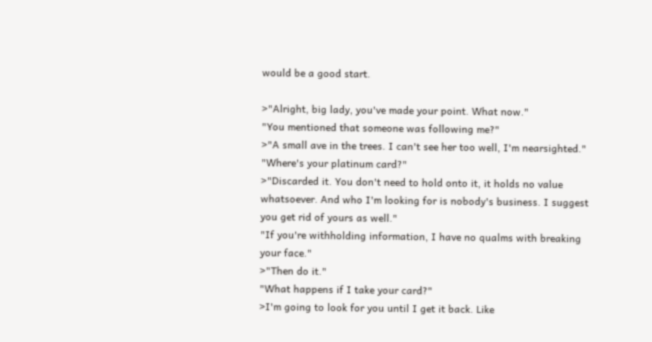would be a good start.

>"Alright, big lady, you've made your point. What now."
"You mentioned that someone was following me?"
>"A small ave in the trees. I can't see her too well, I'm nearsighted."
"Where's your platinum card?"
>"Discarded it. You don't need to hold onto it, it holds no value whatsoever. And who I'm looking for is nobody's business. I suggest you get rid of yours as well."
"If you're withholding information, I have no qualms with breaking your face."
>"Then do it."
"What happens if I take your card?"
>I'm going to look for you until I get it back. Like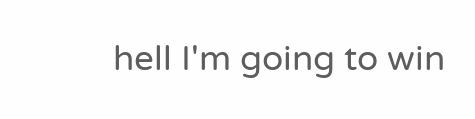hell I'm going to win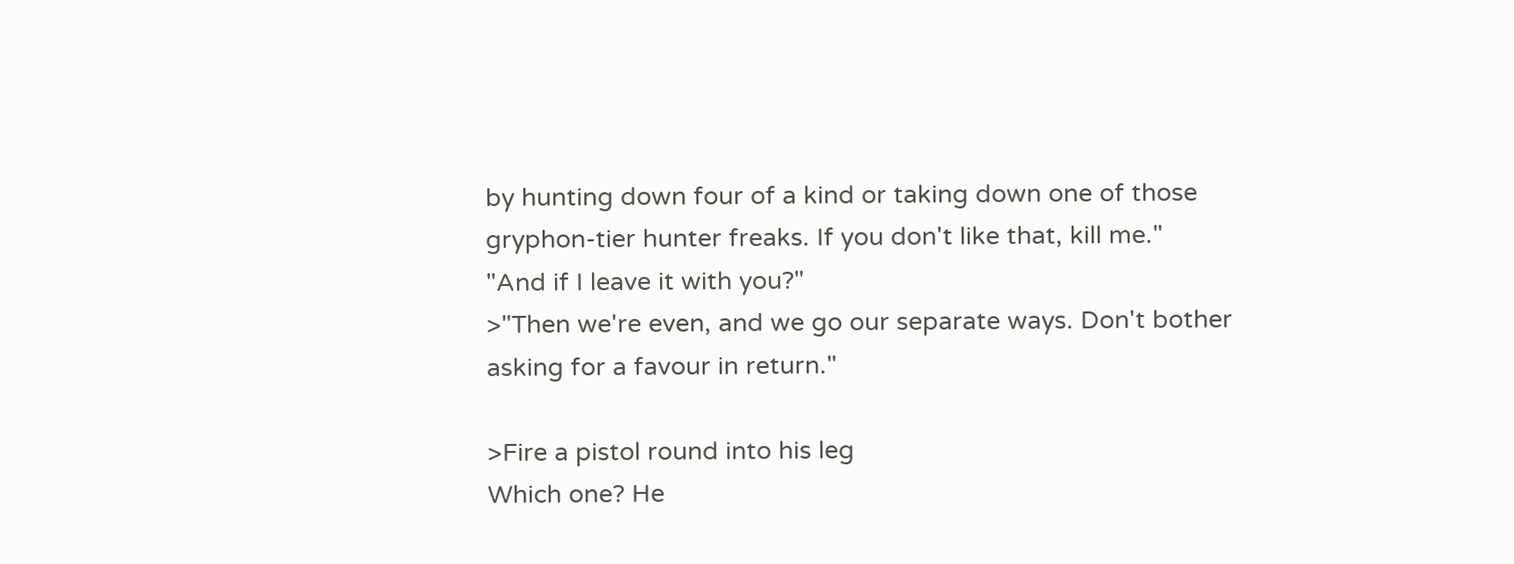by hunting down four of a kind or taking down one of those gryphon-tier hunter freaks. If you don't like that, kill me."
"And if I leave it with you?"
>"Then we're even, and we go our separate ways. Don't bother asking for a favour in return."

>Fire a pistol round into his leg
Which one? He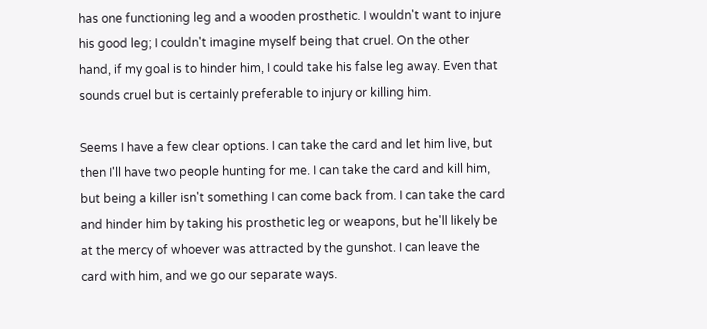has one functioning leg and a wooden prosthetic. I wouldn't want to injure his good leg; I couldn't imagine myself being that cruel. On the other hand, if my goal is to hinder him, I could take his false leg away. Even that sounds cruel but is certainly preferable to injury or killing him.

Seems I have a few clear options. I can take the card and let him live, but then I'll have two people hunting for me. I can take the card and kill him, but being a killer isn't something I can come back from. I can take the card and hinder him by taking his prosthetic leg or weapons, but he'll likely be at the mercy of whoever was attracted by the gunshot. I can leave the card with him, and we go our separate ways.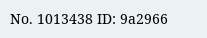No. 1013438 ID: 9a2966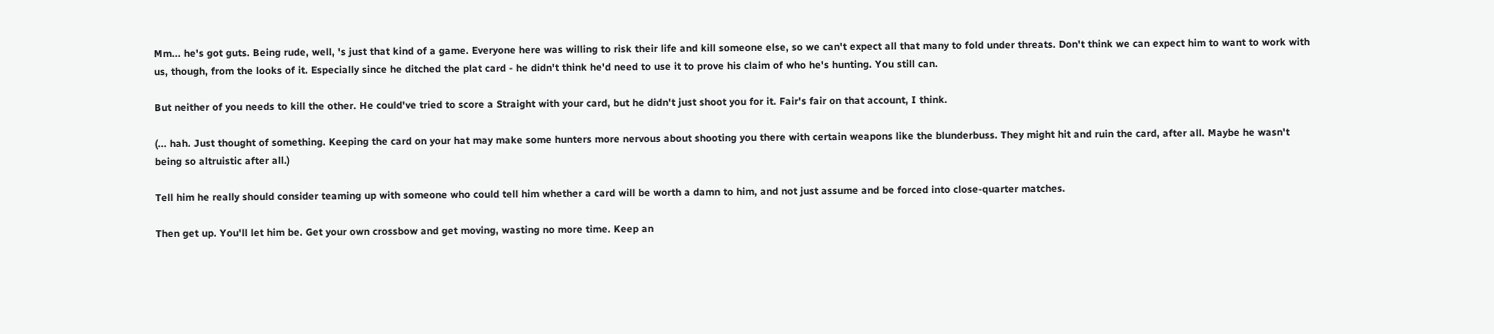Mm... he's got guts. Being rude, well, 's just that kind of a game. Everyone here was willing to risk their life and kill someone else, so we can't expect all that many to fold under threats. Don't think we can expect him to want to work with us, though, from the looks of it. Especially since he ditched the plat card - he didn't think he'd need to use it to prove his claim of who he's hunting. You still can.

But neither of you needs to kill the other. He could've tried to score a Straight with your card, but he didn't just shoot you for it. Fair's fair on that account, I think.

(... hah. Just thought of something. Keeping the card on your hat may make some hunters more nervous about shooting you there with certain weapons like the blunderbuss. They might hit and ruin the card, after all. Maybe he wasn't being so altruistic after all.)

Tell him he really should consider teaming up with someone who could tell him whether a card will be worth a damn to him, and not just assume and be forced into close-quarter matches.

Then get up. You'll let him be. Get your own crossbow and get moving, wasting no more time. Keep an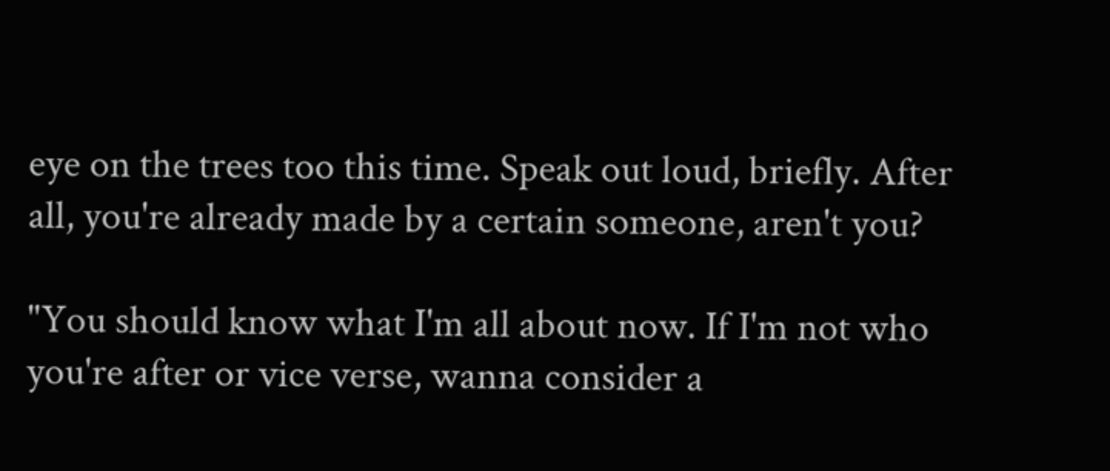eye on the trees too this time. Speak out loud, briefly. After all, you're already made by a certain someone, aren't you?

"You should know what I'm all about now. If I'm not who you're after or vice verse, wanna consider a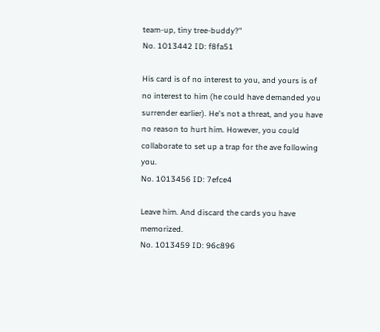team-up, tiny tree-buddy?"
No. 1013442 ID: f8fa51

His card is of no interest to you, and yours is of no interest to him (he could have demanded you surrender earlier). He's not a threat, and you have no reason to hurt him. However, you could collaborate to set up a trap for the ave following you.
No. 1013456 ID: 7efce4

Leave him. And discard the cards you have memorized.
No. 1013459 ID: 96c896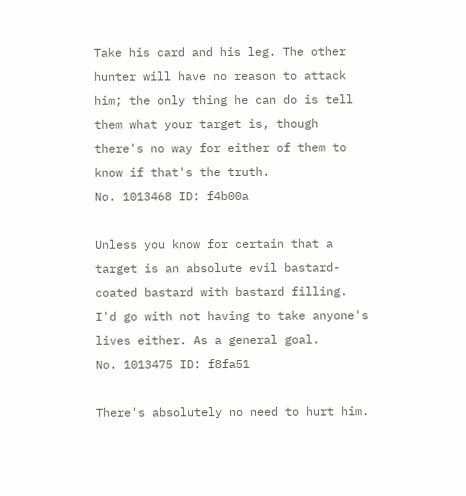Take his card and his leg. The other hunter will have no reason to attack him; the only thing he can do is tell them what your target is, though there's no way for either of them to know if that's the truth.
No. 1013468 ID: f4b00a

Unless you know for certain that a target is an absolute evil bastard-coated bastard with bastard filling. I'd go with not having to take anyone's lives either. As a general goal.
No. 1013475 ID: f8fa51

There's absolutely no need to hurt him.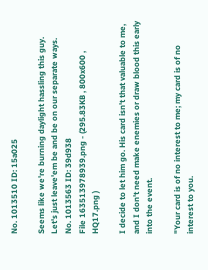No. 1013510 ID: 15a025

Seems like we're burning daylight hassling this guy. Let's just leave'em be and be on our separate ways.
No. 1013563 ID: 39d938
File 163513978939.png - (295.83KB , 800x600 , HQ17.png )

I decide to let him go. His card isn't that valuable to me, and I don't need make enemies or draw blood this early into the event.

"Your card is of no interest to me; my card is of no interest to you.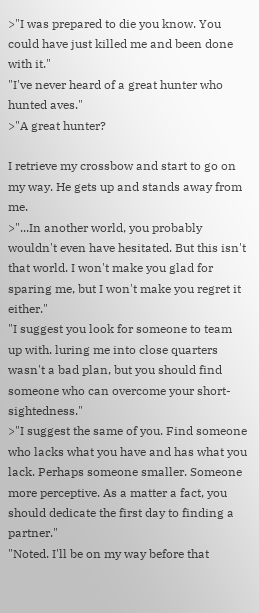>"I was prepared to die you know. You could have just killed me and been done with it."
"I've never heard of a great hunter who hunted aves."
>"A great hunter?

I retrieve my crossbow and start to go on my way. He gets up and stands away from me.
>"...In another world, you probably wouldn't even have hesitated. But this isn't that world. I won't make you glad for sparing me, but I won't make you regret it either."
"I suggest you look for someone to team up with. luring me into close quarters wasn't a bad plan, but you should find someone who can overcome your short-sightedness."
>"I suggest the same of you. Find someone who lacks what you have and has what you lack. Perhaps someone smaller. Someone more perceptive. As a matter a fact, you should dedicate the first day to finding a partner."
"Noted. I'll be on my way before that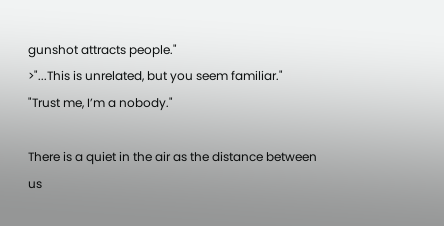gunshot attracts people."
>"...This is unrelated, but you seem familiar."
"Trust me, I’m a nobody."

There is a quiet in the air as the distance between us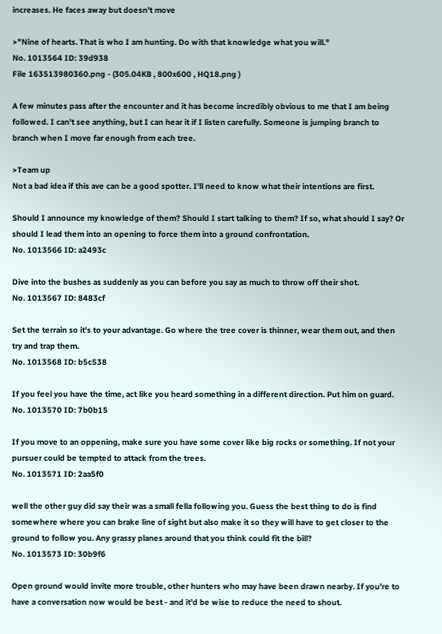increases. He faces away but doesn't move

>"Nine of hearts. That is who I am hunting. Do with that knowledge what you will."
No. 1013564 ID: 39d938
File 163513980360.png - (305.04KB , 800x600 , HQ18.png )

A few minutes pass after the encounter and it has become incredibly obvious to me that I am being followed. I can't see anything, but I can hear it if I listen carefully. Someone is jumping branch to branch when I move far enough from each tree.

>Team up
Not a bad idea if this ave can be a good spotter. I'll need to know what their intentions are first.

Should I announce my knowledge of them? Should I start talking to them? If so, what should I say? Or should I lead them into an opening to force them into a ground confrontation.
No. 1013566 ID: a2493c

Dive into the bushes as suddenly as you can before you say as much to throw off their shot.
No. 1013567 ID: 8483cf

Set the terrain so it's to your advantage. Go where the tree cover is thinner, wear them out, and then try and trap them.
No. 1013568 ID: b5c538

If you feel you have the time, act like you heard something in a different direction. Put him on guard.
No. 1013570 ID: 7b0b15

If you move to an oppening, make sure you have some cover like big rocks or something. If not your pursuer could be tempted to attack from the trees.
No. 1013571 ID: 2aa5f0

well the other guy did say their was a small fella following you. Guess the best thing to do is find somewhere where you can brake line of sight but also make it so they will have to get closer to the ground to follow you. Any grassy planes around that you think could fit the bill?
No. 1013573 ID: 30b9f6

Open ground would invite more trouble, other hunters who may have been drawn nearby. If you're to have a conversation now would be best - and it'd be wise to reduce the need to shout.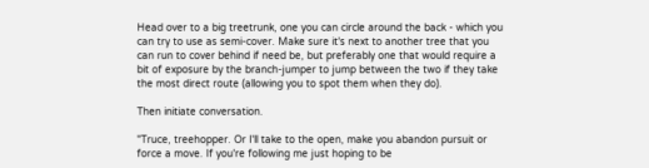Head over to a big treetrunk, one you can circle around the back - which you can try to use as semi-cover. Make sure it's next to another tree that you can run to cover behind if need be, but preferably one that would require a bit of exposure by the branch-jumper to jump between the two if they take the most direct route (allowing you to spot them when they do).

Then initiate conversation.

"Truce, treehopper. Or I'll take to the open, make you abandon pursuit or force a move. If you're following me just hoping to be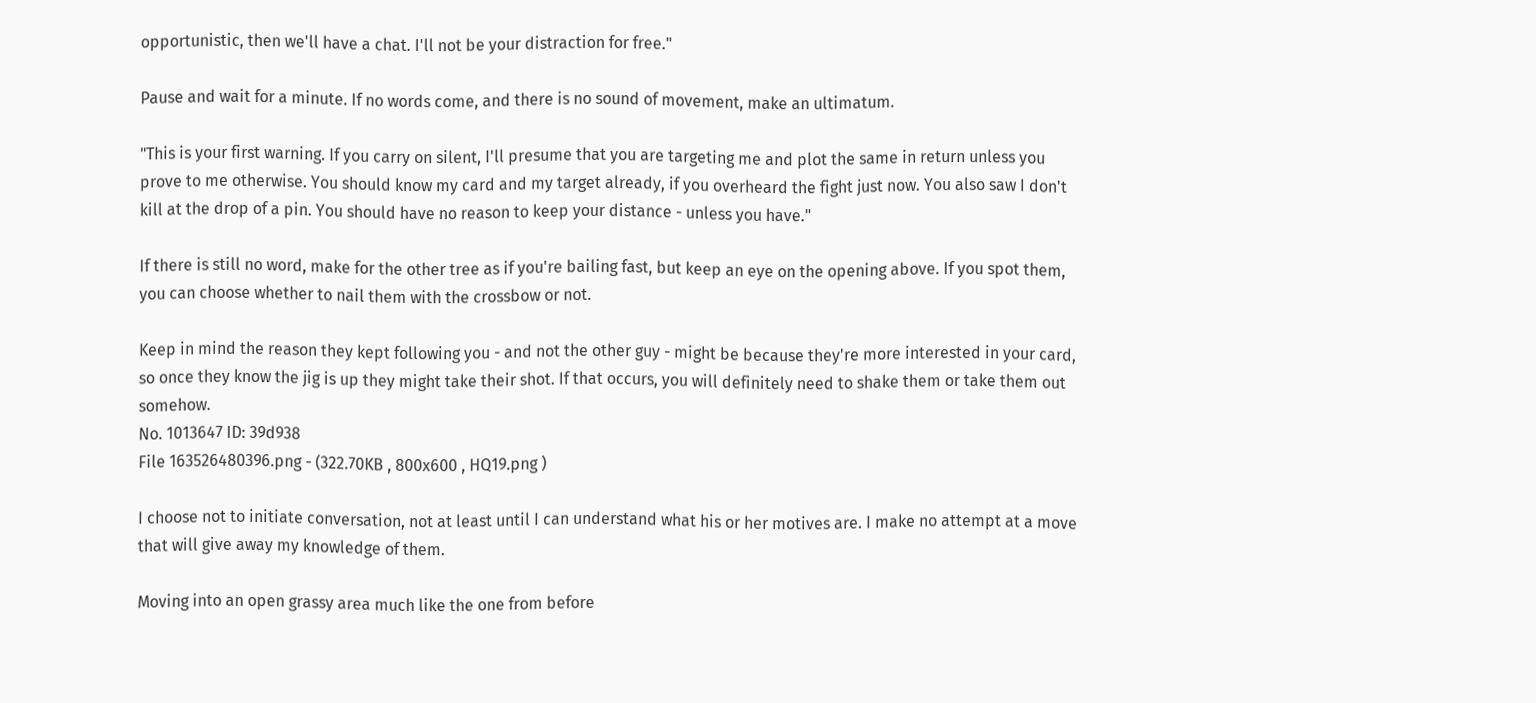opportunistic, then we'll have a chat. I'll not be your distraction for free."

Pause and wait for a minute. If no words come, and there is no sound of movement, make an ultimatum.

"This is your first warning. If you carry on silent, I'll presume that you are targeting me and plot the same in return unless you prove to me otherwise. You should know my card and my target already, if you overheard the fight just now. You also saw I don't kill at the drop of a pin. You should have no reason to keep your distance - unless you have."

If there is still no word, make for the other tree as if you're bailing fast, but keep an eye on the opening above. If you spot them, you can choose whether to nail them with the crossbow or not.

Keep in mind the reason they kept following you - and not the other guy - might be because they're more interested in your card, so once they know the jig is up they might take their shot. If that occurs, you will definitely need to shake them or take them out somehow.
No. 1013647 ID: 39d938
File 163526480396.png - (322.70KB , 800x600 , HQ19.png )

I choose not to initiate conversation, not at least until I can understand what his or her motives are. I make no attempt at a move that will give away my knowledge of them.

Moving into an open grassy area much like the one from before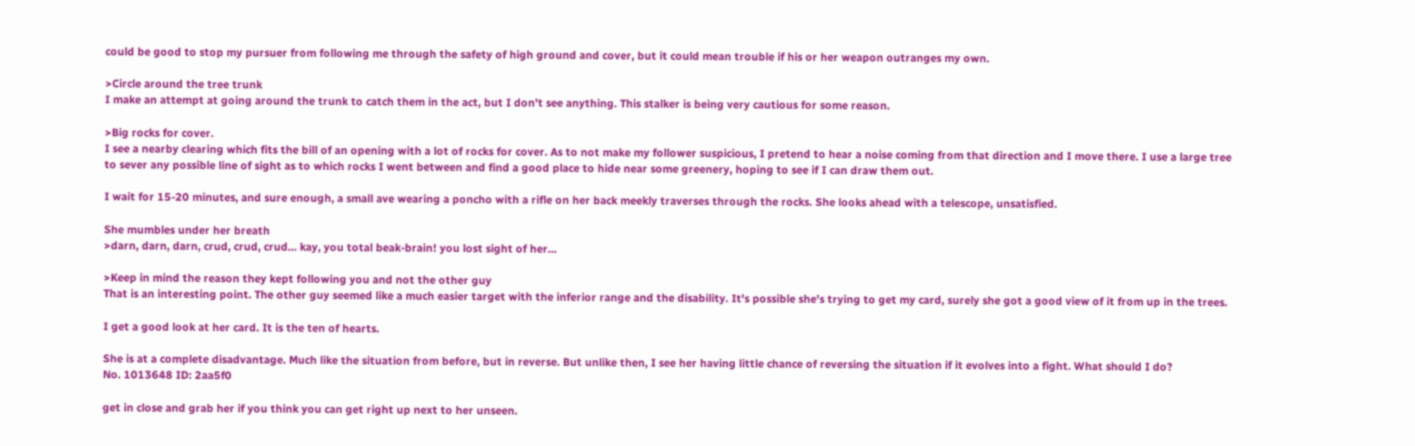could be good to stop my pursuer from following me through the safety of high ground and cover, but it could mean trouble if his or her weapon outranges my own.

>Circle around the tree trunk
I make an attempt at going around the trunk to catch them in the act, but I don't see anything. This stalker is being very cautious for some reason.

>Big rocks for cover.
I see a nearby clearing which fits the bill of an opening with a lot of rocks for cover. As to not make my follower suspicious, I pretend to hear a noise coming from that direction and I move there. I use a large tree to sever any possible line of sight as to which rocks I went between and find a good place to hide near some greenery, hoping to see if I can draw them out.

I wait for 15-20 minutes, and sure enough, a small ave wearing a poncho with a rifle on her back meekly traverses through the rocks. She looks ahead with a telescope, unsatisfied.

She mumbles under her breath
>darn, darn, darn, crud, crud, crud... kay, you total beak-brain! you lost sight of her...

>Keep in mind the reason they kept following you and not the other guy
That is an interesting point. The other guy seemed like a much easier target with the inferior range and the disability. It's possible she's trying to get my card, surely she got a good view of it from up in the trees.

I get a good look at her card. It is the ten of hearts.

She is at a complete disadvantage. Much like the situation from before, but in reverse. But unlike then, I see her having little chance of reversing the situation if it evolves into a fight. What should I do?
No. 1013648 ID: 2aa5f0

get in close and grab her if you think you can get right up next to her unseen.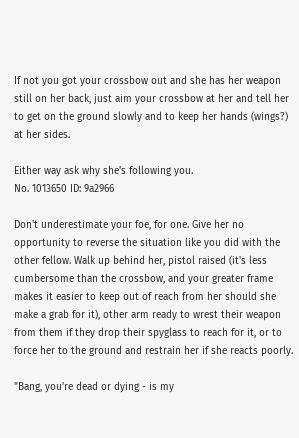If not you got your crossbow out and she has her weapon still on her back, just aim your crossbow at her and tell her to get on the ground slowly and to keep her hands (wings?) at her sides.

Either way ask why she's following you.
No. 1013650 ID: 9a2966

Don't underestimate your foe, for one. Give her no opportunity to reverse the situation like you did with the other fellow. Walk up behind her, pistol raised (it's less cumbersome than the crossbow, and your greater frame makes it easier to keep out of reach from her should she make a grab for it), other arm ready to wrest their weapon from them if they drop their spyglass to reach for it, or to force her to the ground and restrain her if she reacts poorly.

"Bang, you're dead or dying - is my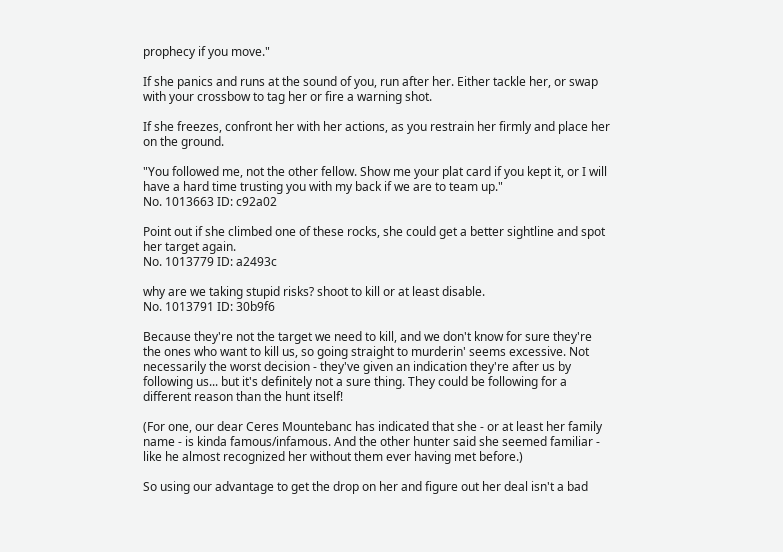prophecy if you move."

If she panics and runs at the sound of you, run after her. Either tackle her, or swap with your crossbow to tag her or fire a warning shot.

If she freezes, confront her with her actions, as you restrain her firmly and place her on the ground.

"You followed me, not the other fellow. Show me your plat card if you kept it, or I will have a hard time trusting you with my back if we are to team up."
No. 1013663 ID: c92a02

Point out if she climbed one of these rocks, she could get a better sightline and spot her target again.
No. 1013779 ID: a2493c

why are we taking stupid risks? shoot to kill or at least disable.
No. 1013791 ID: 30b9f6

Because they're not the target we need to kill, and we don't know for sure they're the ones who want to kill us, so going straight to murderin' seems excessive. Not necessarily the worst decision - they've given an indication they're after us by following us... but it's definitely not a sure thing. They could be following for a different reason than the hunt itself!

(For one, our dear Ceres Mountebanc has indicated that she - or at least her family name - is kinda famous/infamous. And the other hunter said she seemed familiar - like he almost recognized her without them ever having met before.)

So using our advantage to get the drop on her and figure out her deal isn't a bad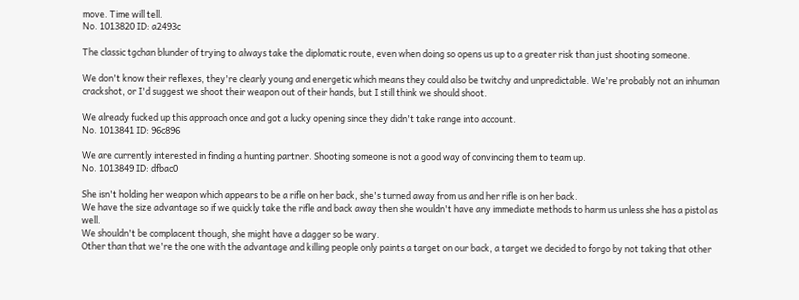move. Time will tell.
No. 1013820 ID: a2493c

The classic tgchan blunder of trying to always take the diplomatic route, even when doing so opens us up to a greater risk than just shooting someone.

We don't know their reflexes, they're clearly young and energetic which means they could also be twitchy and unpredictable. We're probably not an inhuman crackshot, or I'd suggest we shoot their weapon out of their hands, but I still think we should shoot.

We already fucked up this approach once and got a lucky opening since they didn't take range into account.
No. 1013841 ID: 96c896

We are currently interested in finding a hunting partner. Shooting someone is not a good way of convincing them to team up.
No. 1013849 ID: dfbac0

She isn't holding her weapon which appears to be a rifle on her back, she's turned away from us and her rifle is on her back.
We have the size advantage so if we quickly take the rifle and back away then she wouldn't have any immediate methods to harm us unless she has a pistol as well.
We shouldn't be complacent though, she might have a dagger so be wary.
Other than that we're the one with the advantage and killing people only paints a target on our back, a target we decided to forgo by not taking that other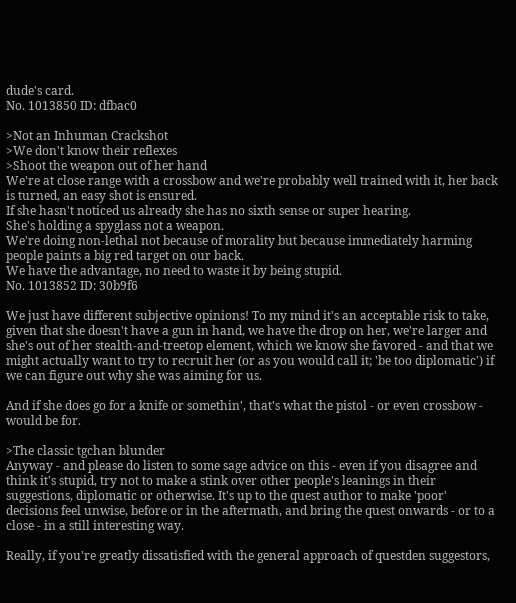dude's card.
No. 1013850 ID: dfbac0

>Not an Inhuman Crackshot
>We don't know their reflexes
>Shoot the weapon out of her hand
We're at close range with a crossbow and we're probably well trained with it, her back is turned, an easy shot is ensured.
If she hasn't noticed us already she has no sixth sense or super hearing.
She's holding a spyglass not a weapon.
We're doing non-lethal not because of morality but because immediately harming people paints a big red target on our back.
We have the advantage, no need to waste it by being stupid.
No. 1013852 ID: 30b9f6

We just have different subjective opinions! To my mind it's an acceptable risk to take, given that she doesn't have a gun in hand, we have the drop on her, we're larger and she's out of her stealth-and-treetop element, which we know she favored - and that we might actually want to try to recruit her (or as you would call it; 'be too diplomatic') if we can figure out why she was aiming for us.

And if she does go for a knife or somethin', that's what the pistol - or even crossbow - would be for.

>The classic tgchan blunder
Anyway - and please do listen to some sage advice on this - even if you disagree and think it's stupid, try not to make a stink over other people's leanings in their suggestions, diplomatic or otherwise. It's up to the quest author to make 'poor' decisions feel unwise, before or in the aftermath, and bring the quest onwards - or to a close - in a still interesting way.

Really, if you're greatly dissatisfied with the general approach of questden suggestors,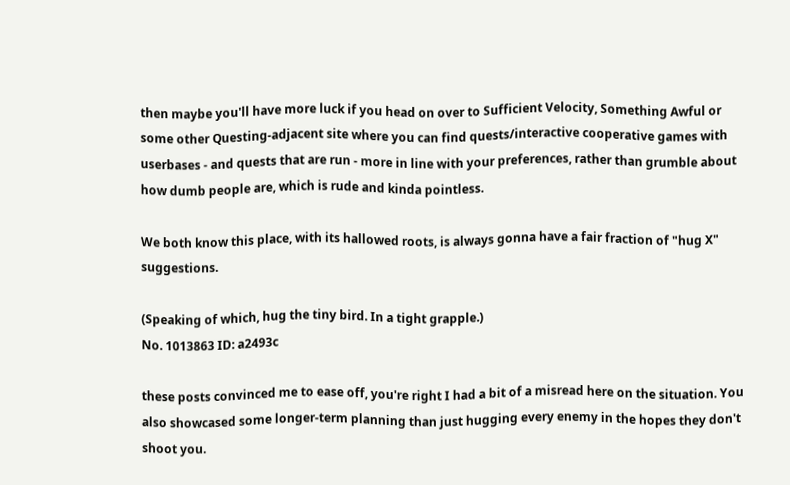then maybe you'll have more luck if you head on over to Sufficient Velocity, Something Awful or some other Questing-adjacent site where you can find quests/interactive cooperative games with userbases - and quests that are run - more in line with your preferences, rather than grumble about how dumb people are, which is rude and kinda pointless.

We both know this place, with its hallowed roots, is always gonna have a fair fraction of "hug X" suggestions.

(Speaking of which, hug the tiny bird. In a tight grapple.)
No. 1013863 ID: a2493c

these posts convinced me to ease off, you're right I had a bit of a misread here on the situation. You also showcased some longer-term planning than just hugging every enemy in the hopes they don't shoot you.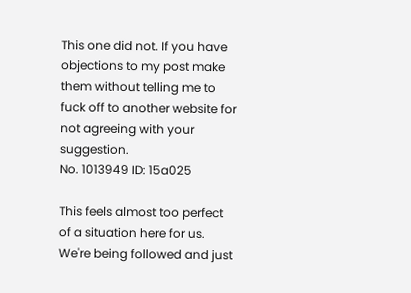This one did not. If you have objections to my post make them without telling me to fuck off to another website for not agreeing with your suggestion.
No. 1013949 ID: 15a025

This feels almost too perfect of a situation here for us. We're being followed and just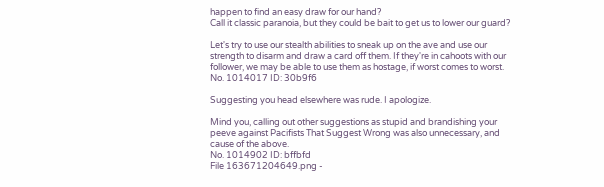happen to find an easy draw for our hand?
Call it classic paranoia, but they could be bait to get us to lower our guard?

Let's try to use our stealth abilities to sneak up on the ave and use our strength to disarm and draw a card off them. If they're in cahoots with our follower, we may be able to use them as hostage, if worst comes to worst.
No. 1014017 ID: 30b9f6

Suggesting you head elsewhere was rude. I apologize.

Mind you, calling out other suggestions as stupid and brandishing your peeve against Pacifists That Suggest Wrong was also unnecessary, and cause of the above.
No. 1014902 ID: bffbfd
File 163671204649.png -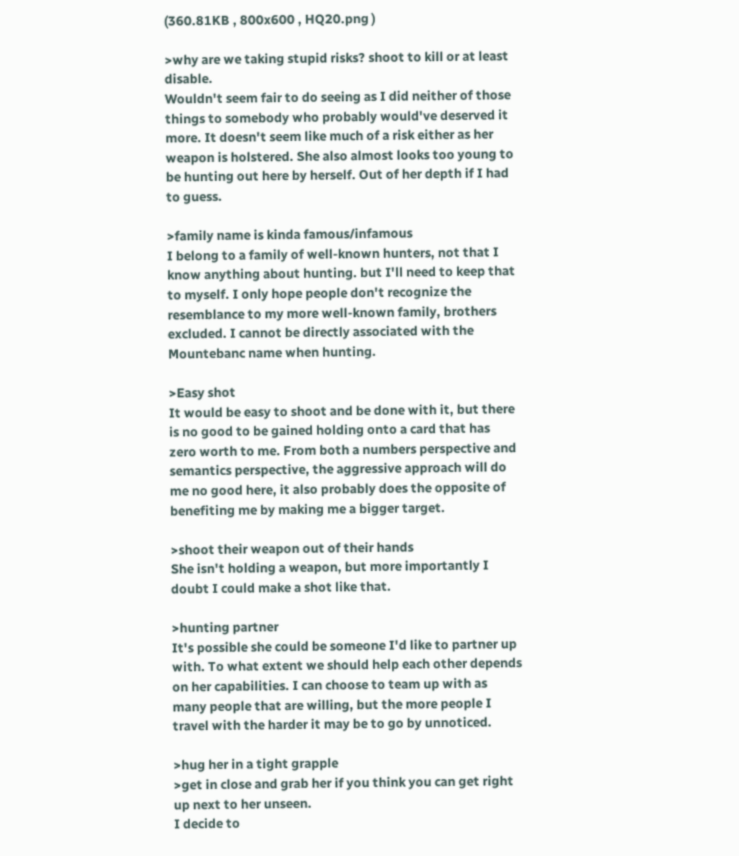(360.81KB , 800x600 , HQ20.png )

>why are we taking stupid risks? shoot to kill or at least disable.
Wouldn't seem fair to do seeing as I did neither of those things to somebody who probably would've deserved it more. It doesn't seem like much of a risk either as her weapon is holstered. She also almost looks too young to be hunting out here by herself. Out of her depth if I had to guess.

>family name is kinda famous/infamous
I belong to a family of well-known hunters, not that I know anything about hunting. but I'll need to keep that to myself. I only hope people don't recognize the resemblance to my more well-known family, brothers excluded. I cannot be directly associated with the Mountebanc name when hunting.

>Easy shot
It would be easy to shoot and be done with it, but there is no good to be gained holding onto a card that has zero worth to me. From both a numbers perspective and semantics perspective, the aggressive approach will do me no good here, it also probably does the opposite of benefiting me by making me a bigger target.

>shoot their weapon out of their hands
She isn't holding a weapon, but more importantly I doubt I could make a shot like that.

>hunting partner
It's possible she could be someone I'd like to partner up with. To what extent we should help each other depends on her capabilities. I can choose to team up with as many people that are willing, but the more people I travel with the harder it may be to go by unnoticed.

>hug her in a tight grapple
>get in close and grab her if you think you can get right up next to her unseen.
I decide to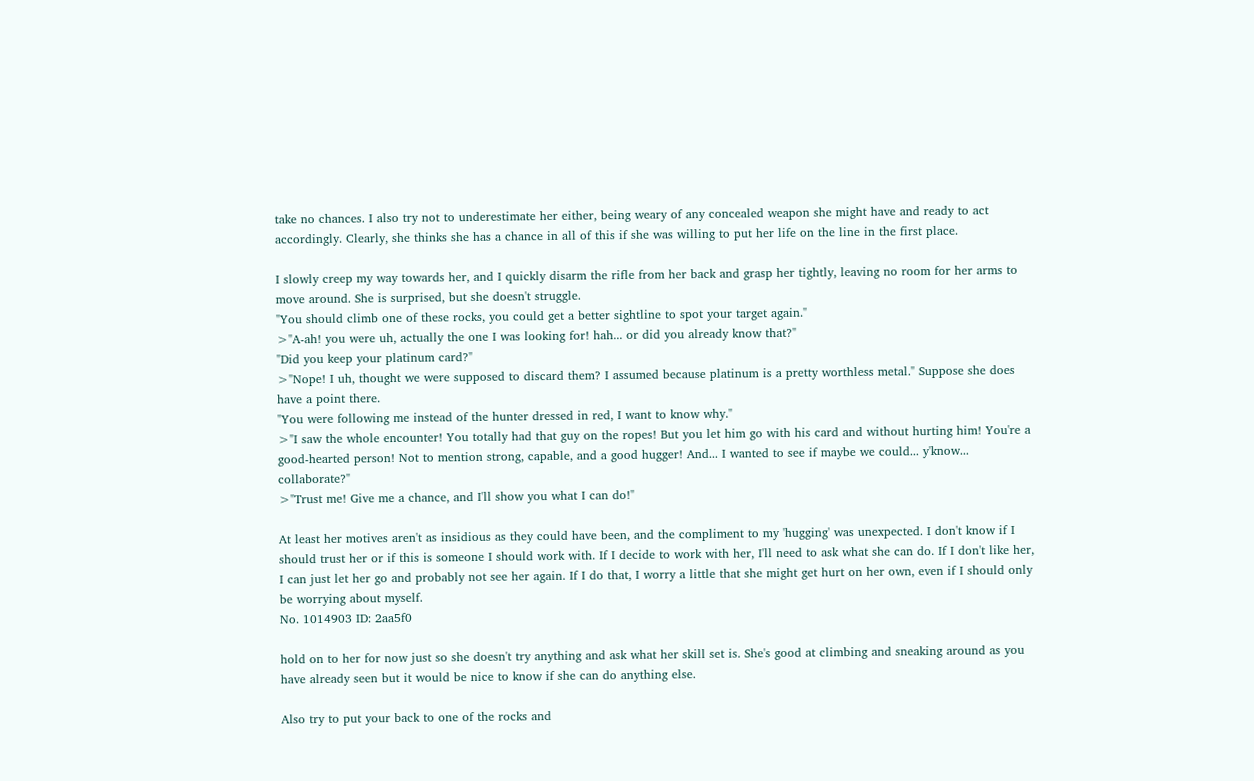take no chances. I also try not to underestimate her either, being weary of any concealed weapon she might have and ready to act accordingly. Clearly, she thinks she has a chance in all of this if she was willing to put her life on the line in the first place.

I slowly creep my way towards her, and I quickly disarm the rifle from her back and grasp her tightly, leaving no room for her arms to move around. She is surprised, but she doesn't struggle.
"You should climb one of these rocks, you could get a better sightline to spot your target again."
>"A-ah! you were uh, actually the one I was looking for! hah... or did you already know that?"
"Did you keep your platinum card?"
>"Nope! I uh, thought we were supposed to discard them? I assumed because platinum is a pretty worthless metal." Suppose she does have a point there.
"You were following me instead of the hunter dressed in red, I want to know why."
>"I saw the whole encounter! You totally had that guy on the ropes! But you let him go with his card and without hurting him! You're a good-hearted person! Not to mention strong, capable, and a good hugger! And... I wanted to see if maybe we could... y'know... collaborate?"
>"Trust me! Give me a chance, and I'll show you what I can do!"

At least her motives aren't as insidious as they could have been, and the compliment to my 'hugging' was unexpected. I don't know if I should trust her or if this is someone I should work with. If I decide to work with her, I'll need to ask what she can do. If I don't like her, I can just let her go and probably not see her again. If I do that, I worry a little that she might get hurt on her own, even if I should only be worrying about myself.
No. 1014903 ID: 2aa5f0

hold on to her for now just so she doesn't try anything and ask what her skill set is. She's good at climbing and sneaking around as you have already seen but it would be nice to know if she can do anything else.

Also try to put your back to one of the rocks and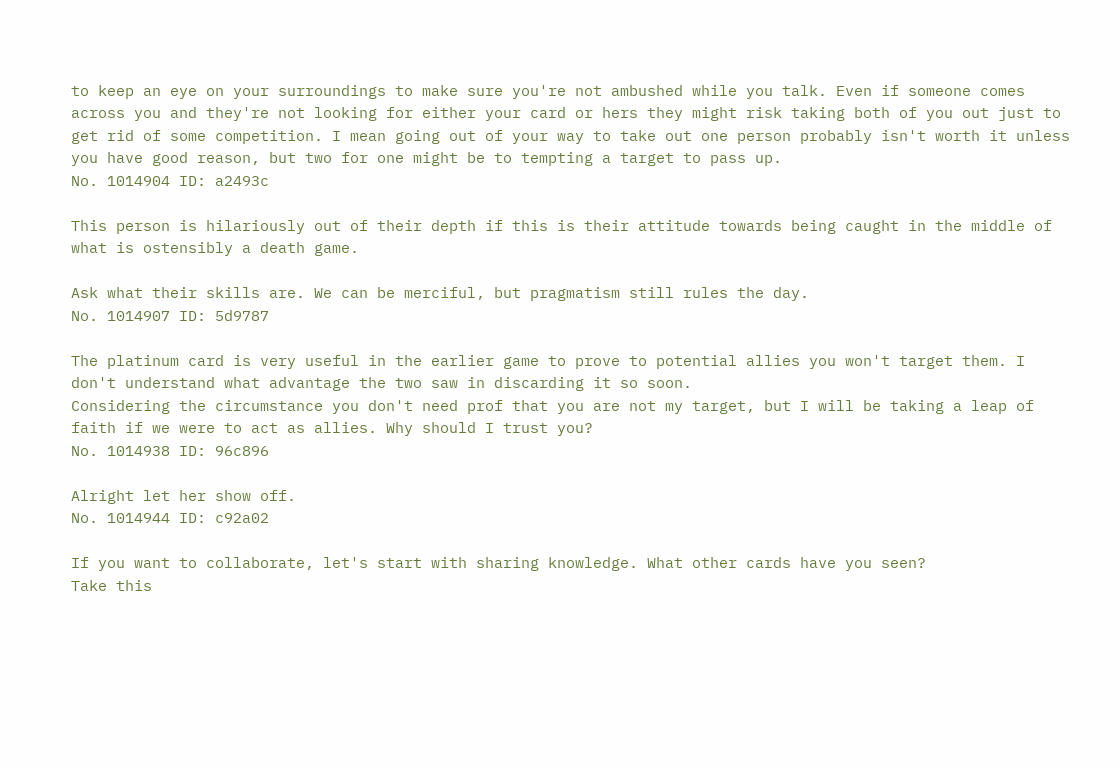to keep an eye on your surroundings to make sure you're not ambushed while you talk. Even if someone comes across you and they're not looking for either your card or hers they might risk taking both of you out just to get rid of some competition. I mean going out of your way to take out one person probably isn't worth it unless you have good reason, but two for one might be to tempting a target to pass up.
No. 1014904 ID: a2493c

This person is hilariously out of their depth if this is their attitude towards being caught in the middle of what is ostensibly a death game.

Ask what their skills are. We can be merciful, but pragmatism still rules the day.
No. 1014907 ID: 5d9787

The platinum card is very useful in the earlier game to prove to potential allies you won't target them. I don't understand what advantage the two saw in discarding it so soon.
Considering the circumstance you don't need prof that you are not my target, but I will be taking a leap of faith if we were to act as allies. Why should I trust you?
No. 1014938 ID: 96c896

Alright let her show off.
No. 1014944 ID: c92a02

If you want to collaborate, let's start with sharing knowledge. What other cards have you seen?
Take this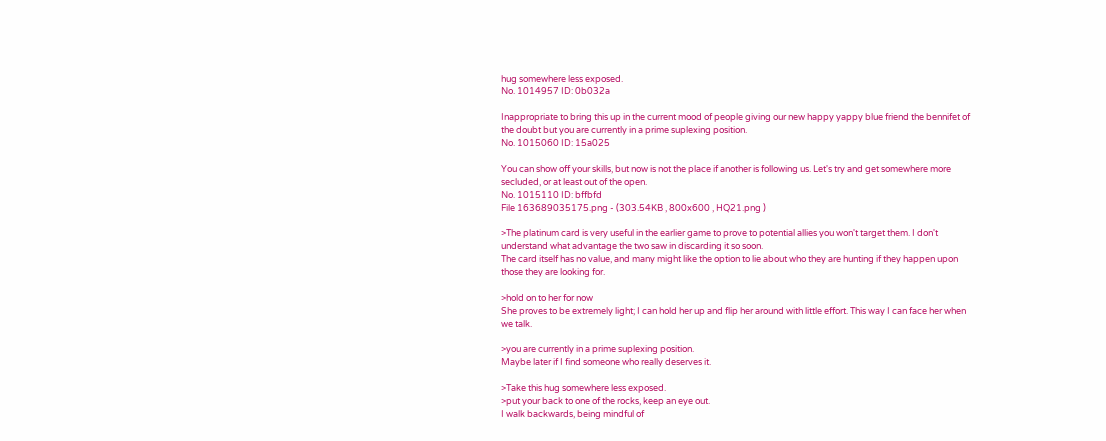hug somewhere less exposed.
No. 1014957 ID: 0b032a

Inappropriate to bring this up in the current mood of people giving our new happy yappy blue friend the bennifet of the doubt but you are currently in a prime suplexing position.
No. 1015060 ID: 15a025

You can show off your skills, but now is not the place if another is following us. Let's try and get somewhere more secluded, or at least out of the open.
No. 1015110 ID: bffbfd
File 163689035175.png - (303.54KB , 800x600 , HQ21.png )

>The platinum card is very useful in the earlier game to prove to potential allies you won't target them. I don't understand what advantage the two saw in discarding it so soon.
The card itself has no value, and many might like the option to lie about who they are hunting if they happen upon those they are looking for.

>hold on to her for now
She proves to be extremely light; I can hold her up and flip her around with little effort. This way I can face her when we talk.

>you are currently in a prime suplexing position.
Maybe later if I find someone who really deserves it.

>Take this hug somewhere less exposed.
>put your back to one of the rocks, keep an eye out.
I walk backwards, being mindful of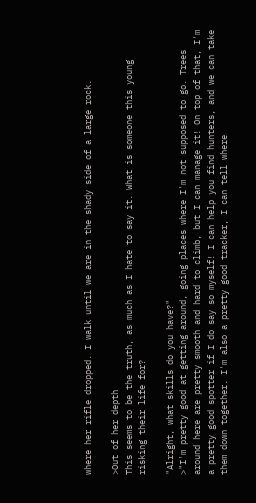where her rifle dropped. I walk until we are in the shady side of a large rock.

>Out of her depth
This seems to be the truth, as much as I hate to say it. What is someone this young risking their life for?

"Alright, what skills do you have?"
>"I'm pretty good at getting around, going places where I'm not supposed to go. Trees around here are pretty smooth and hard to climb, but I can manage it! On top of that, I'm a pretty good spotter if I do say so myself! I can help you find hunters, and we can take them down together. I'm also a pretty good tracker, I can tell where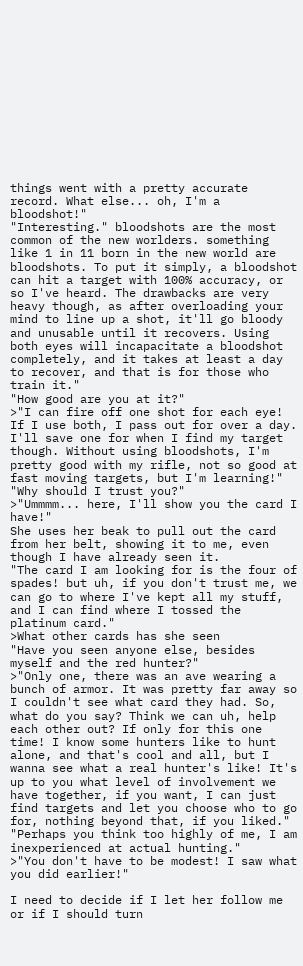things went with a pretty accurate record. What else... oh, I'm a bloodshot!"
"Interesting." bloodshots are the most common of the new worlders. something like 1 in 11 born in the new world are bloodshots. To put it simply, a bloodshot can hit a target with 100% accuracy, or so I've heard. The drawbacks are very heavy though, as after overloading your mind to line up a shot, it'll go bloody and unusable until it recovers. Using both eyes will incapacitate a bloodshot completely, and it takes at least a day to recover, and that is for those who train it."
"How good are you at it?"
>"I can fire off one shot for each eye! If I use both, I pass out for over a day. I'll save one for when I find my target though. Without using bloodshots, I'm pretty good with my rifle, not so good at fast moving targets, but I'm learning!"
"Why should I trust you?"
>"Ummmm... here, I'll show you the card I have!"
She uses her beak to pull out the card from her belt, showing it to me, even though I have already seen it.
"The card I am looking for is the four of spades! but uh, if you don't trust me, we can go to where I've kept all my stuff, and I can find where I tossed the platinum card."
>What other cards has she seen
"Have you seen anyone else, besides myself and the red hunter?"
>"Only one, there was an ave wearing a bunch of armor. It was pretty far away so I couldn't see what card they had. So, what do you say? Think we can uh, help each other out? If only for this one time! I know some hunters like to hunt alone, and that's cool and all, but I wanna see what a real hunter's like! It's up to you what level of involvement we have together, if you want, I can just find targets and let you choose who to go for, nothing beyond that, if you liked."
"Perhaps you think too highly of me, I am inexperienced at actual hunting."
>"You don't have to be modest! I saw what you did earlier!"

I need to decide if I let her follow me or if I should turn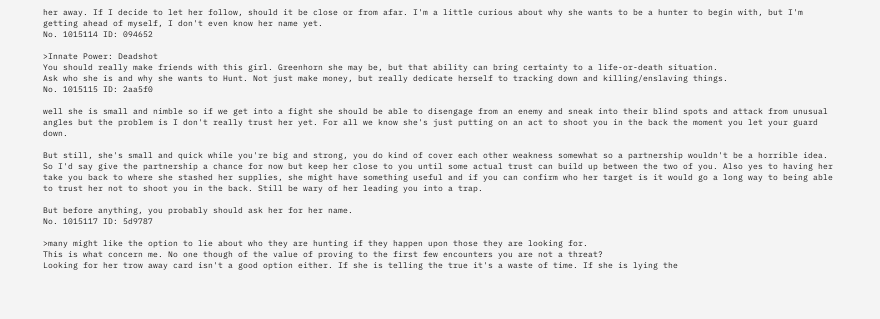her away. If I decide to let her follow, should it be close or from afar. I'm a little curious about why she wants to be a hunter to begin with, but I'm getting ahead of myself, I don't even know her name yet.
No. 1015114 ID: 094652

>Innate Power: Deadshot
You should really make friends with this girl. Greenhorn she may be, but that ability can bring certainty to a life-or-death situation.
Ask who she is and why she wants to Hunt. Not just make money, but really dedicate herself to tracking down and killing/enslaving things.
No. 1015115 ID: 2aa5f0

well she is small and nimble so if we get into a fight she should be able to disengage from an enemy and sneak into their blind spots and attack from unusual angles but the problem is I don't really trust her yet. For all we know she's just putting on an act to shoot you in the back the moment you let your guard down.

But still, she's small and quick while you're big and strong, you do kind of cover each other weakness somewhat so a partnership wouldn't be a horrible idea. So I'd say give the partnership a chance for now but keep her close to you until some actual trust can build up between the two of you. Also yes to having her take you back to where she stashed her supplies, she might have something useful and if you can confirm who her target is it would go a long way to being able to trust her not to shoot you in the back. Still be wary of her leading you into a trap.

But before anything, you probably should ask her for her name.
No. 1015117 ID: 5d9787

>many might like the option to lie about who they are hunting if they happen upon those they are looking for.
This is what concern me. No one though of the value of proving to the first few encounters you are not a threat?
Looking for her trow away card isn't a good option either. If she is telling the true it's a waste of time. If she is lying the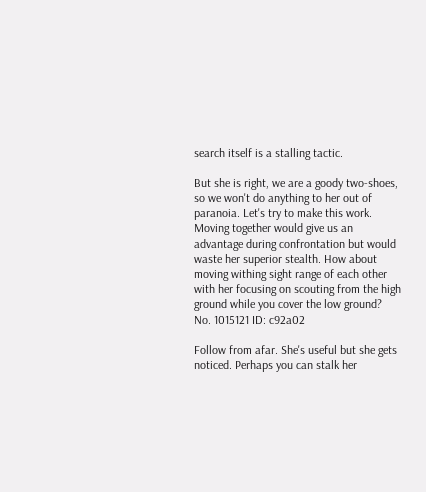search itself is a stalling tactic.

But she is right, we are a goody two-shoes, so we won't do anything to her out of paranoia. Let's try to make this work.
Moving together would give us an advantage during confrontation but would waste her superior stealth. How about moving withing sight range of each other with her focusing on scouting from the high ground while you cover the low ground?
No. 1015121 ID: c92a02

Follow from afar. She's useful but she gets noticed. Perhaps you can stalk her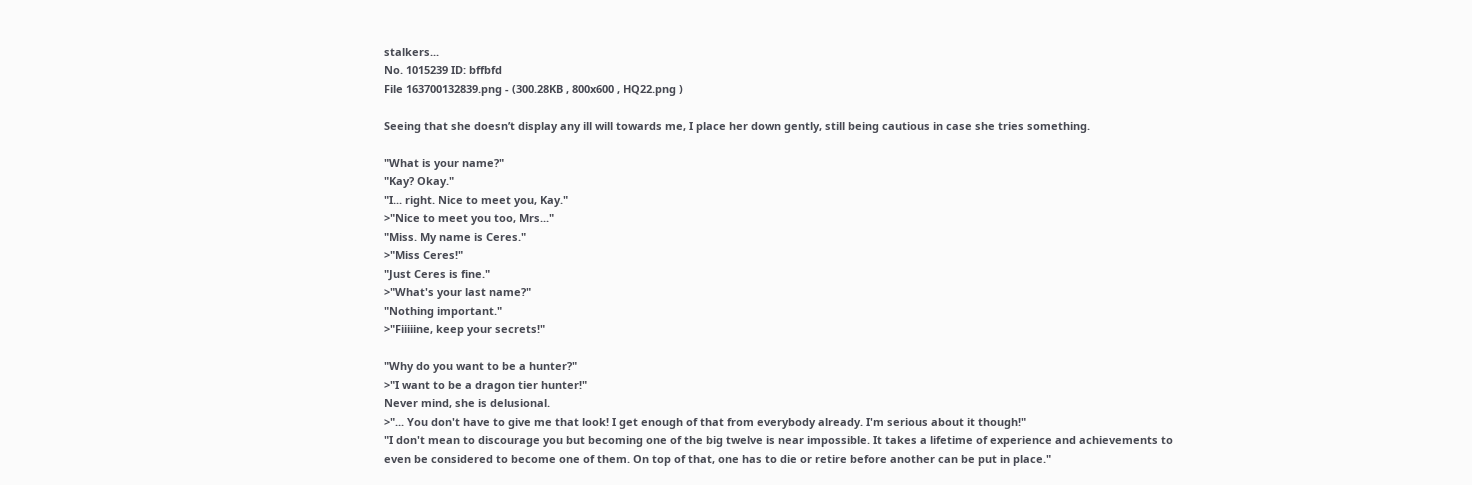stalkers...
No. 1015239 ID: bffbfd
File 163700132839.png - (300.28KB , 800x600 , HQ22.png )

Seeing that she doesn’t display any ill will towards me, I place her down gently, still being cautious in case she tries something.

"What is your name?"
"Kay? Okay."
"I... right. Nice to meet you, Kay."
>"Nice to meet you too, Mrs..."
"Miss. My name is Ceres."
>"Miss Ceres!"
"Just Ceres is fine."
>"What's your last name?"
"Nothing important."
>"Fiiiiine, keep your secrets!"

"Why do you want to be a hunter?"
>"I want to be a dragon tier hunter!"
Never mind, she is delusional.
>"... You don't have to give me that look! I get enough of that from everybody already. I'm serious about it though!"
"I don't mean to discourage you but becoming one of the big twelve is near impossible. It takes a lifetime of experience and achievements to even be considered to become one of them. On top of that, one has to die or retire before another can be put in place."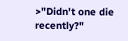>"Didn't one die recently?"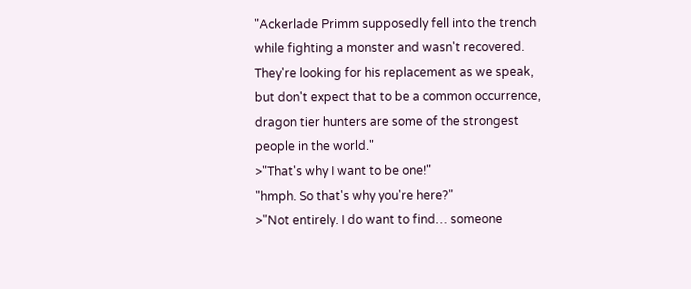"Ackerlade Primm supposedly fell into the trench while fighting a monster and wasn't recovered. They're looking for his replacement as we speak, but don't expect that to be a common occurrence, dragon tier hunters are some of the strongest people in the world."
>"That's why I want to be one!"
"hmph. So that's why you're here?"
>"Not entirely. I do want to find… someone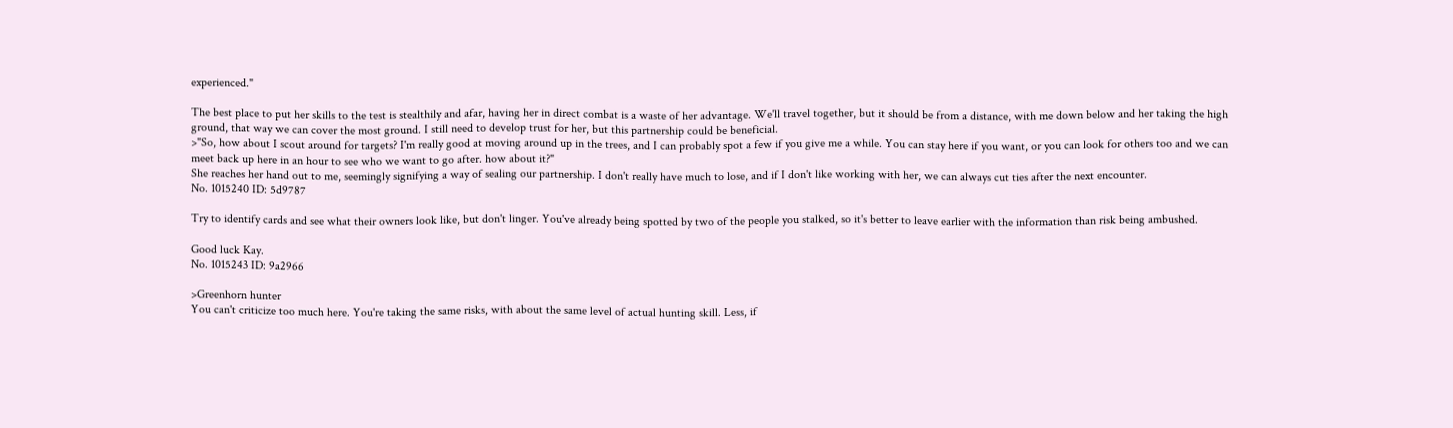experienced."

The best place to put her skills to the test is stealthily and afar, having her in direct combat is a waste of her advantage. We'll travel together, but it should be from a distance, with me down below and her taking the high ground, that way we can cover the most ground. I still need to develop trust for her, but this partnership could be beneficial.
>"So, how about I scout around for targets? I'm really good at moving around up in the trees, and I can probably spot a few if you give me a while. You can stay here if you want, or you can look for others too and we can meet back up here in an hour to see who we want to go after. how about it?"
She reaches her hand out to me, seemingly signifying a way of sealing our partnership. I don't really have much to lose, and if I don't like working with her, we can always cut ties after the next encounter.
No. 1015240 ID: 5d9787

Try to identify cards and see what their owners look like, but don't linger. You've already being spotted by two of the people you stalked, so it's better to leave earlier with the information than risk being ambushed.

Good luck Kay.
No. 1015243 ID: 9a2966

>Greenhorn hunter
You can't criticize too much here. You're taking the same risks, with about the same level of actual hunting skill. Less, if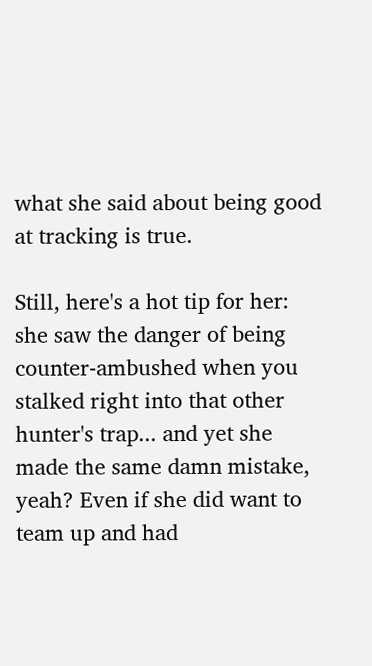what she said about being good at tracking is true.

Still, here's a hot tip for her: she saw the danger of being counter-ambushed when you stalked right into that other hunter's trap... and yet she made the same damn mistake, yeah? Even if she did want to team up and had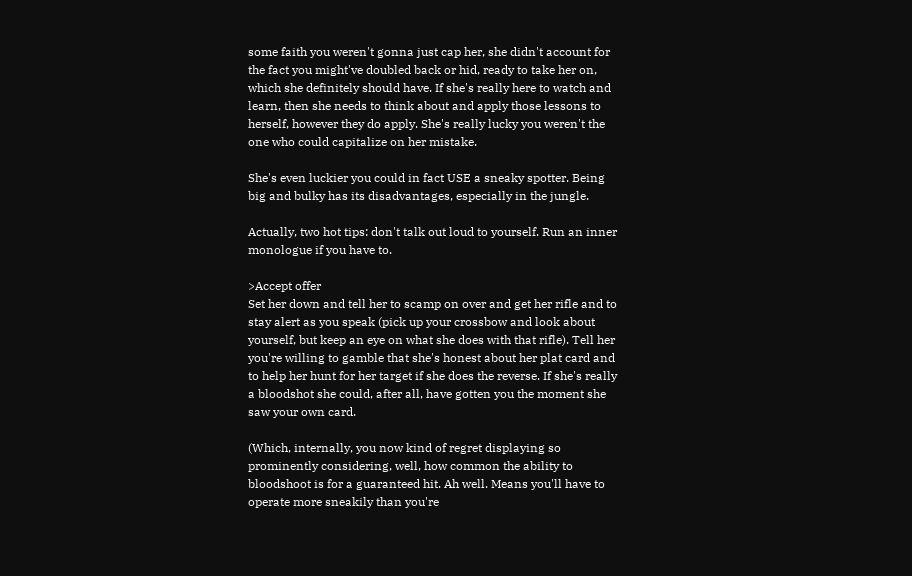some faith you weren't gonna just cap her, she didn't account for the fact you might've doubled back or hid, ready to take her on, which she definitely should have. If she's really here to watch and learn, then she needs to think about and apply those lessons to herself, however they do apply. She's really lucky you weren't the one who could capitalize on her mistake.

She's even luckier you could in fact USE a sneaky spotter. Being big and bulky has its disadvantages, especially in the jungle.

Actually, two hot tips: don't talk out loud to yourself. Run an inner monologue if you have to.

>Accept offer
Set her down and tell her to scamp on over and get her rifle and to stay alert as you speak (pick up your crossbow and look about yourself, but keep an eye on what she does with that rifle). Tell her you're willing to gamble that she's honest about her plat card and to help her hunt for her target if she does the reverse. If she's really a bloodshot she could, after all, have gotten you the moment she saw your own card.

(Which, internally, you now kind of regret displaying so prominently considering, well, how common the ability to bloodshoot is for a guaranteed hit. Ah well. Means you'll have to operate more sneakily than you're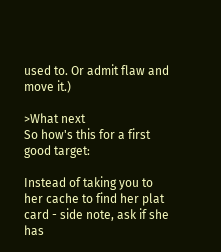used to. Or admit flaw and move it.)

>What next
So how's this for a first good target:

Instead of taking you to her cache to find her plat card - side note, ask if she has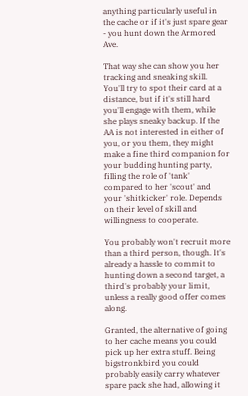anything particularly useful in the cache or if it's just spare gear - you hunt down the Armored Ave.

That way she can show you her tracking and sneaking skill. You'll try to spot their card at a distance, but if it's still hard you'll engage with them, while she plays sneaky backup. If the AA is not interested in either of you, or you them, they might make a fine third companion for your budding hunting party, filling the role of 'tank' compared to her 'scout' and your 'shitkicker' role. Depends on their level of skill and willingness to cooperate.

You probably won't recruit more than a third person, though. It's already a hassle to commit to hunting down a second target, a third's probably your limit, unless a really good offer comes along.

Granted, the alternative of going to her cache means you could pick up her extra stuff. Being bigstronkbird you could probably easily carry whatever spare pack she had, allowing it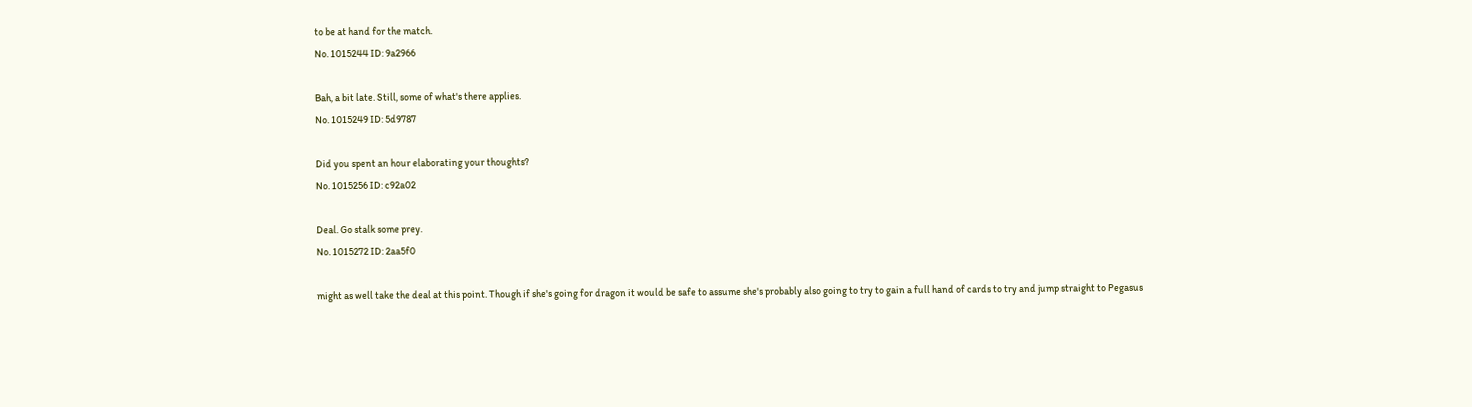to be at hand for the match.
No. 1015244 ID: 9a2966

Bah, a bit late. Still, some of what's there applies.
No. 1015249 ID: 5d9787

Did you spent an hour elaborating your thoughts?
No. 1015256 ID: c92a02

Deal. Go stalk some prey.
No. 1015272 ID: 2aa5f0

might as well take the deal at this point. Though if she's going for dragon it would be safe to assume she's probably also going to try to gain a full hand of cards to try and jump straight to Pegasus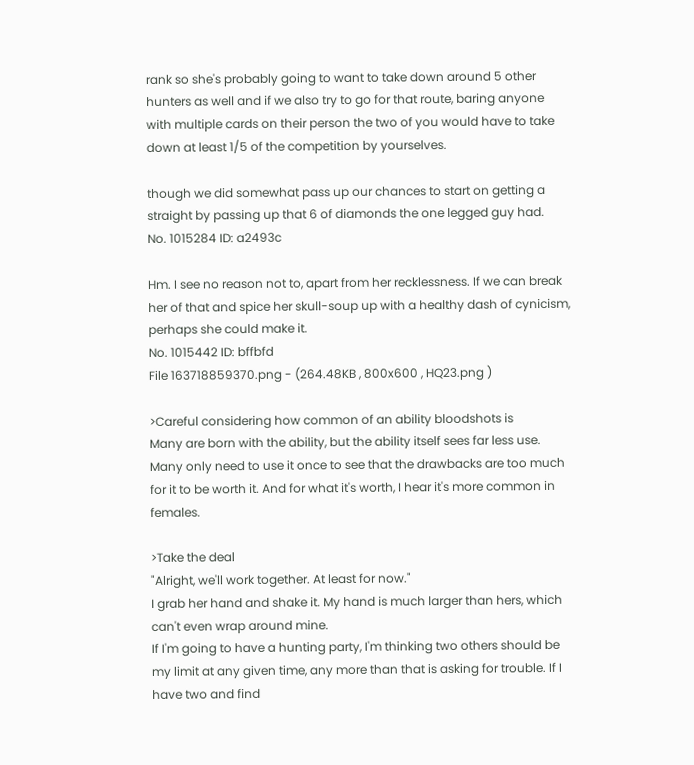rank so she's probably going to want to take down around 5 other hunters as well and if we also try to go for that route, baring anyone with multiple cards on their person the two of you would have to take down at least 1/5 of the competition by yourselves.

though we did somewhat pass up our chances to start on getting a straight by passing up that 6 of diamonds the one legged guy had.
No. 1015284 ID: a2493c

Hm. I see no reason not to, apart from her recklessness. If we can break her of that and spice her skull-soup up with a healthy dash of cynicism, perhaps she could make it.
No. 1015442 ID: bffbfd
File 163718859370.png - (264.48KB , 800x600 , HQ23.png )

>Careful considering how common of an ability bloodshots is
Many are born with the ability, but the ability itself sees far less use. Many only need to use it once to see that the drawbacks are too much for it to be worth it. And for what it's worth, I hear it's more common in females.

>Take the deal
"Alright, we'll work together. At least for now."
I grab her hand and shake it. My hand is much larger than hers, which can't even wrap around mine.
If I'm going to have a hunting party, I'm thinking two others should be my limit at any given time, any more than that is asking for trouble. If I have two and find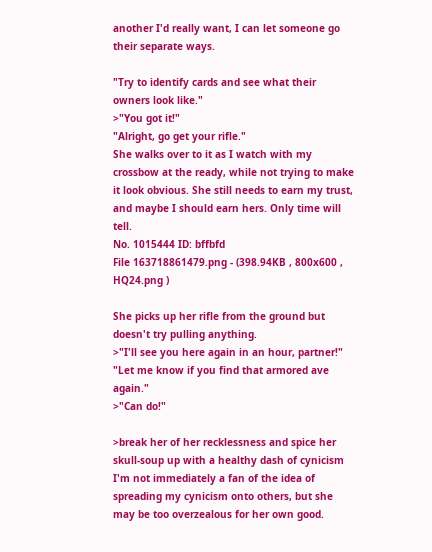another I'd really want, I can let someone go their separate ways.

"Try to identify cards and see what their owners look like."
>"You got it!"
"Alright, go get your rifle."
She walks over to it as I watch with my crossbow at the ready, while not trying to make it look obvious. She still needs to earn my trust, and maybe I should earn hers. Only time will tell.
No. 1015444 ID: bffbfd
File 163718861479.png - (398.94KB , 800x600 , HQ24.png )

She picks up her rifle from the ground but doesn't try pulling anything.
>"I'll see you here again in an hour, partner!"
"Let me know if you find that armored ave again."
>"Can do!"

>break her of her recklessness and spice her skull-soup up with a healthy dash of cynicism
I'm not immediately a fan of the idea of spreading my cynicism onto others, but she may be too overzealous for her own good.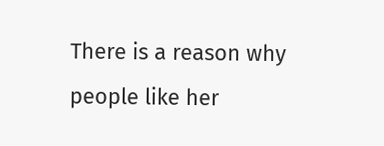There is a reason why people like her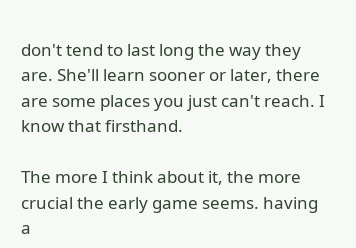don't tend to last long the way they are. She'll learn sooner or later, there are some places you just can't reach. I know that firsthand.

The more I think about it, the more crucial the early game seems. having a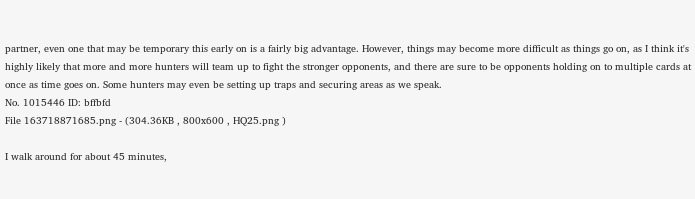partner, even one that may be temporary this early on is a fairly big advantage. However, things may become more difficult as things go on, as I think it's highly likely that more and more hunters will team up to fight the stronger opponents, and there are sure to be opponents holding on to multiple cards at once as time goes on. Some hunters may even be setting up traps and securing areas as we speak.
No. 1015446 ID: bffbfd
File 163718871685.png - (304.36KB , 800x600 , HQ25.png )

I walk around for about 45 minutes,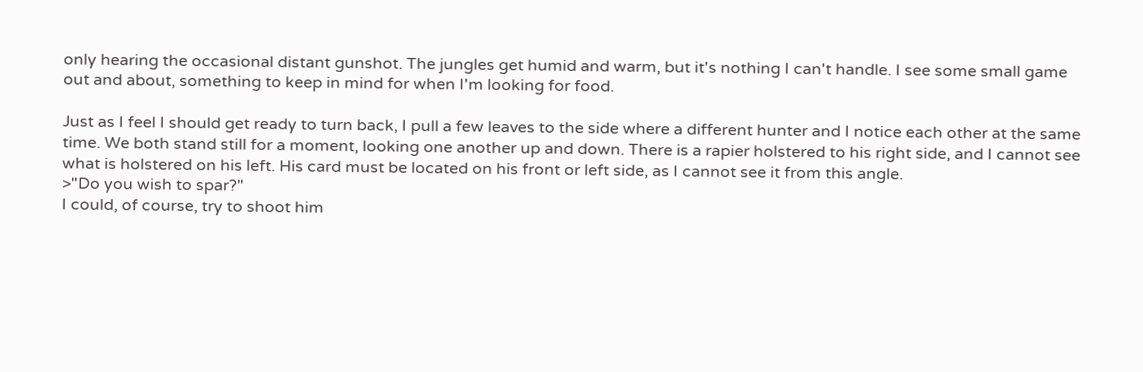only hearing the occasional distant gunshot. The jungles get humid and warm, but it's nothing I can't handle. I see some small game out and about, something to keep in mind for when I'm looking for food.

Just as I feel I should get ready to turn back, I pull a few leaves to the side where a different hunter and I notice each other at the same time. We both stand still for a moment, looking one another up and down. There is a rapier holstered to his right side, and I cannot see what is holstered on his left. His card must be located on his front or left side, as I cannot see it from this angle.
>"Do you wish to spar?"
I could, of course, try to shoot him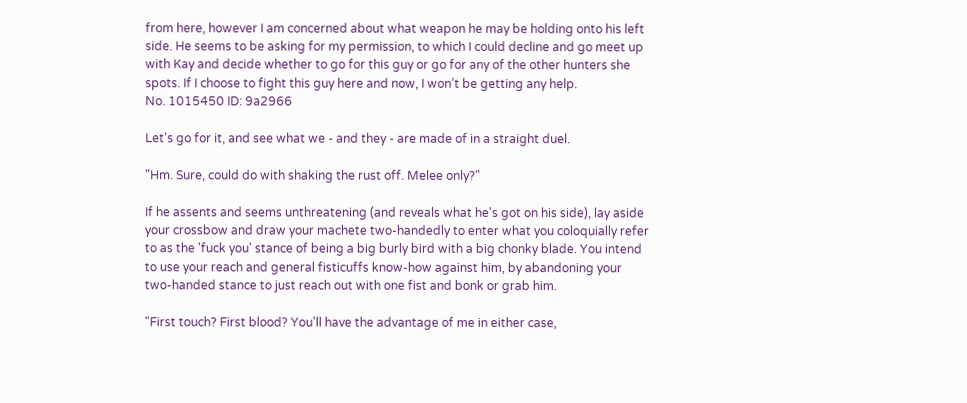from here, however I am concerned about what weapon he may be holding onto his left side. He seems to be asking for my permission, to which I could decline and go meet up with Kay and decide whether to go for this guy or go for any of the other hunters she spots. If I choose to fight this guy here and now, I won’t be getting any help.
No. 1015450 ID: 9a2966

Let's go for it, and see what we - and they - are made of in a straight duel.

"Hm. Sure, could do with shaking the rust off. Melee only?"

If he assents and seems unthreatening (and reveals what he's got on his side), lay aside your crossbow and draw your machete two-handedly to enter what you coloquially refer to as the 'fuck you' stance of being a big burly bird with a big chonky blade. You intend to use your reach and general fisticuffs know-how against him, by abandoning your two-handed stance to just reach out with one fist and bonk or grab him.

"First touch? First blood? You'll have the advantage of me in either case,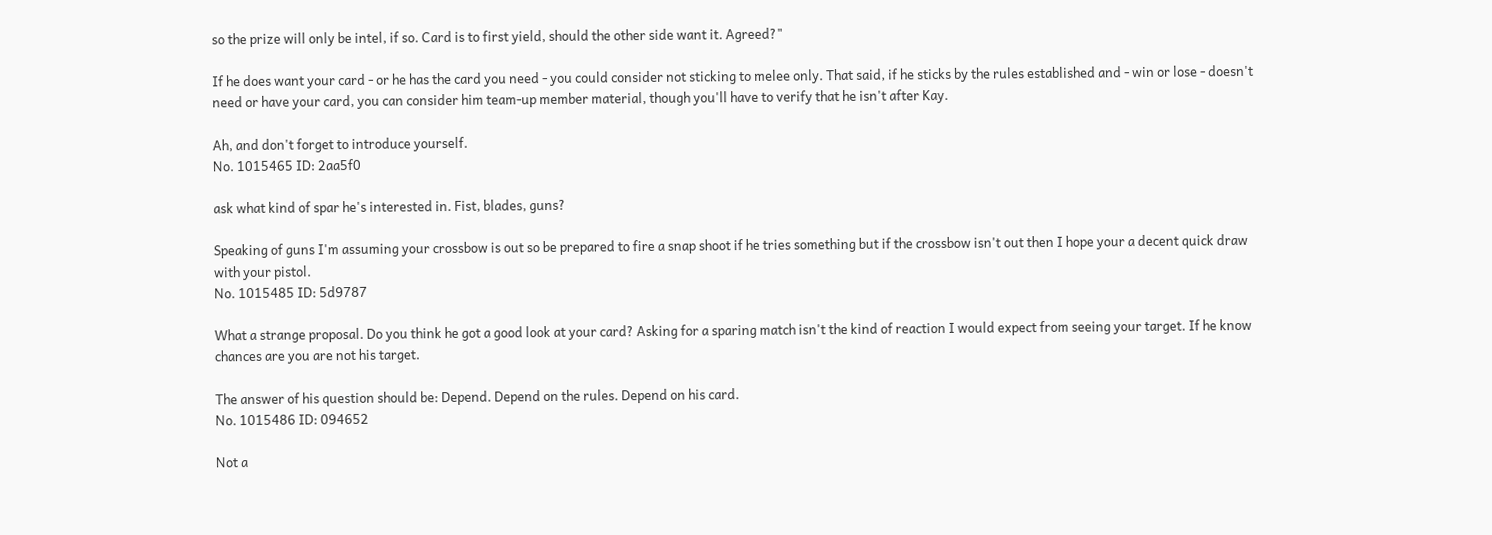so the prize will only be intel, if so. Card is to first yield, should the other side want it. Agreed?"

If he does want your card - or he has the card you need - you could consider not sticking to melee only. That said, if he sticks by the rules established and - win or lose - doesn't need or have your card, you can consider him team-up member material, though you'll have to verify that he isn't after Kay.

Ah, and don't forget to introduce yourself.
No. 1015465 ID: 2aa5f0

ask what kind of spar he's interested in. Fist, blades, guns?

Speaking of guns I'm assuming your crossbow is out so be prepared to fire a snap shoot if he tries something but if the crossbow isn't out then I hope your a decent quick draw with your pistol.
No. 1015485 ID: 5d9787

What a strange proposal. Do you think he got a good look at your card? Asking for a sparing match isn't the kind of reaction I would expect from seeing your target. If he know chances are you are not his target.

The answer of his question should be: Depend. Depend on the rules. Depend on his card.
No. 1015486 ID: 094652

Not a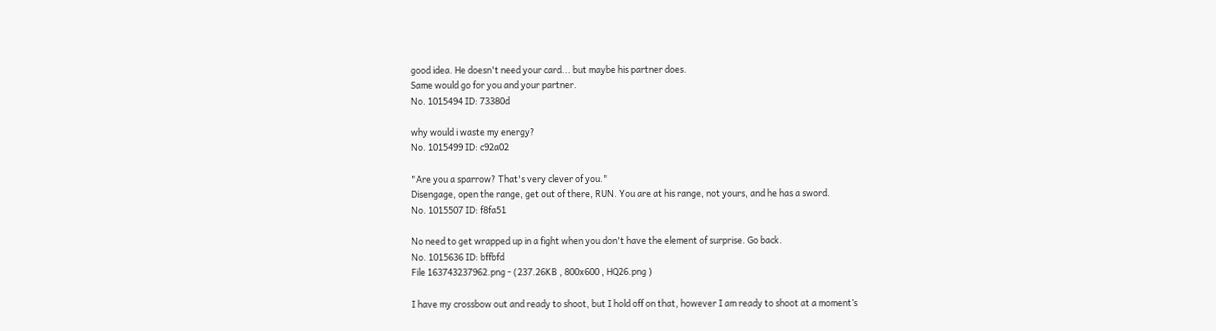good idea. He doesn't need your card... but maybe his partner does.
Same would go for you and your partner.
No. 1015494 ID: 73380d

why would i waste my energy?
No. 1015499 ID: c92a02

"Are you a sparrow? That's very clever of you."
Disengage, open the range, get out of there, RUN. You are at his range, not yours, and he has a sword.
No. 1015507 ID: f8fa51

No need to get wrapped up in a fight when you don't have the element of surprise. Go back.
No. 1015636 ID: bffbfd
File 163743237962.png - (237.26KB , 800x600 , HQ26.png )

I have my crossbow out and ready to shoot, but I hold off on that, however I am ready to shoot at a moment’s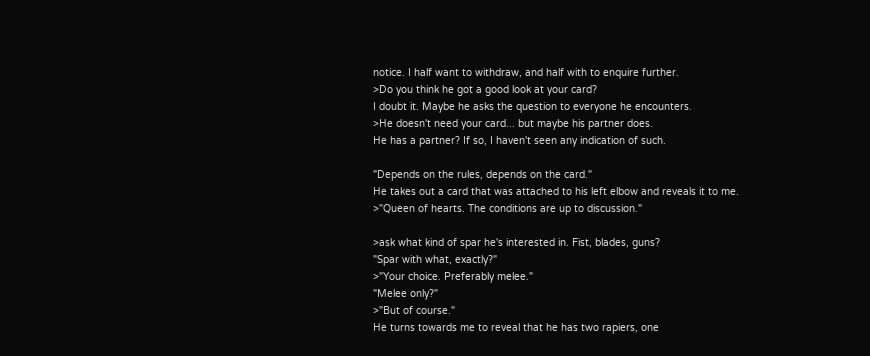notice. I half want to withdraw, and half with to enquire further.
>Do you think he got a good look at your card?
I doubt it. Maybe he asks the question to everyone he encounters.
>He doesn't need your card... but maybe his partner does.
He has a partner? If so, I haven't seen any indication of such.

"Depends on the rules, depends on the card."
He takes out a card that was attached to his left elbow and reveals it to me.
>"Queen of hearts. The conditions are up to discussion."

>ask what kind of spar he's interested in. Fist, blades, guns?
"Spar with what, exactly?"
>"Your choice. Preferably melee."
"Melee only?"
>"But of course."
He turns towards me to reveal that he has two rapiers, one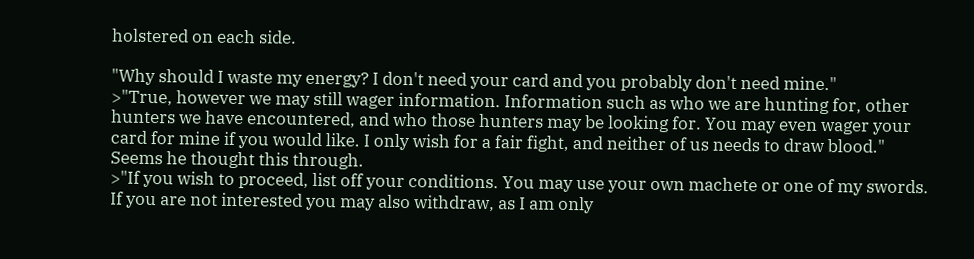holstered on each side.

"Why should I waste my energy? I don't need your card and you probably don't need mine."
>"True, however we may still wager information. Information such as who we are hunting for, other hunters we have encountered, and who those hunters may be looking for. You may even wager your card for mine if you would like. I only wish for a fair fight, and neither of us needs to draw blood."
Seems he thought this through.
>"If you wish to proceed, list off your conditions. You may use your own machete or one of my swords. If you are not interested you may also withdraw, as I am only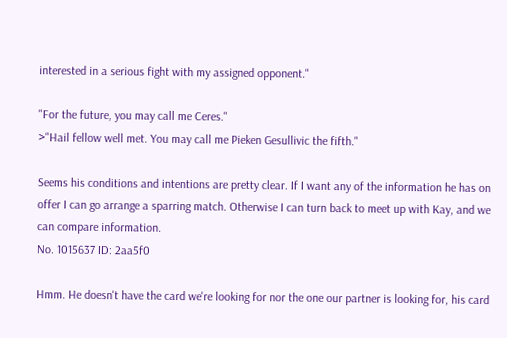interested in a serious fight with my assigned opponent."

"For the future, you may call me Ceres."
>"Hail fellow well met. You may call me Pieken Gesullivic the fifth."

Seems his conditions and intentions are pretty clear. If I want any of the information he has on offer I can go arrange a sparring match. Otherwise I can turn back to meet up with Kay, and we can compare information.
No. 1015637 ID: 2aa5f0

Hmm. He doesn't have the card we're looking for nor the one our partner is looking for, his card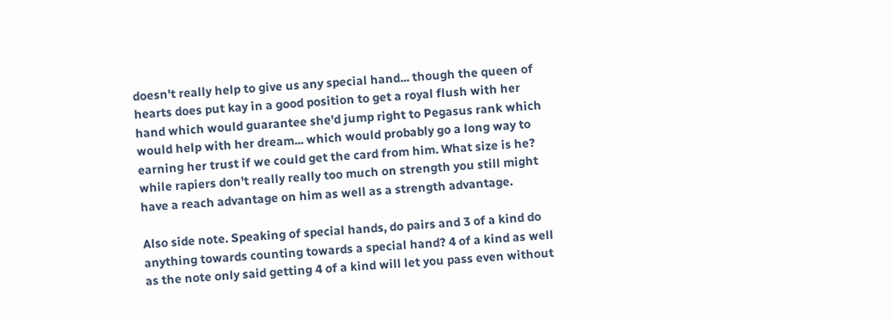doesn't really help to give us any special hand... though the queen of hearts does put kay in a good position to get a royal flush with her hand which would guarantee she'd jump right to Pegasus rank which would help with her dream... which would probably go a long way to earning her trust if we could get the card from him. What size is he? while rapiers don't really really too much on strength you still might have a reach advantage on him as well as a strength advantage.

Also side note. Speaking of special hands, do pairs and 3 of a kind do anything towards counting towards a special hand? 4 of a kind as well as the note only said getting 4 of a kind will let you pass even without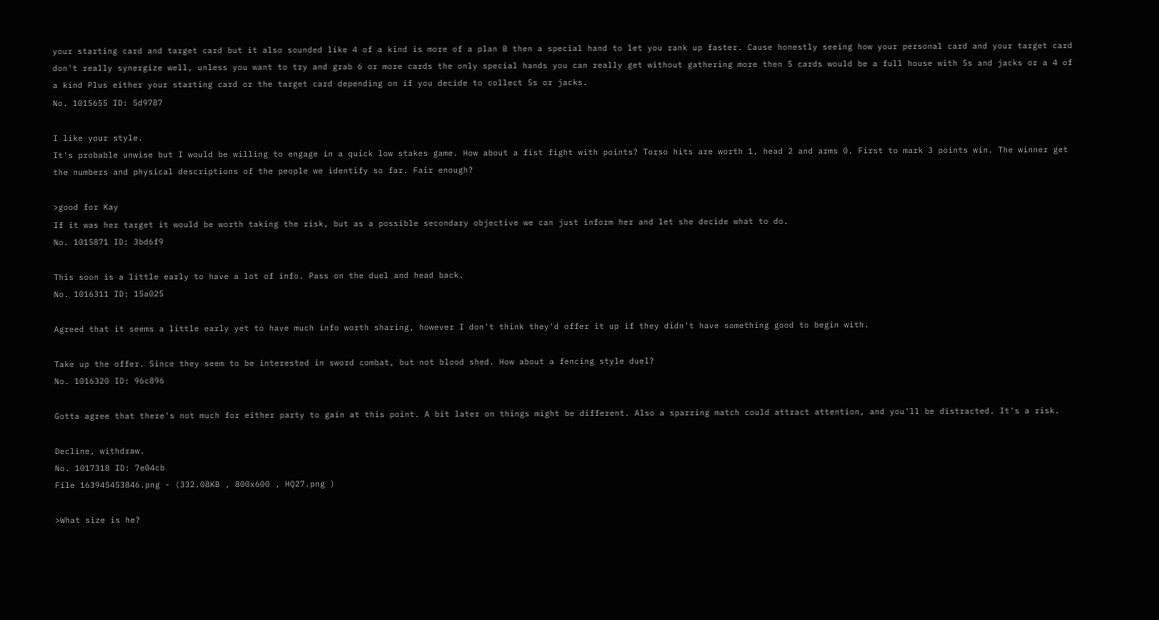your starting card and target card but it also sounded like 4 of a kind is more of a plan B then a special hand to let you rank up faster. Cause honestly seeing how your personal card and your target card don't really synergize well, unless you want to try and grab 6 or more cards the only special hands you can really get without gathering more then 5 cards would be a full house with 5s and jacks or a 4 of a kind Plus either your starting card or the target card depending on if you decide to collect 5s or jacks.
No. 1015655 ID: 5d9787

I like your style.
It's probable unwise but I would be willing to engage in a quick low stakes game. How about a fist fight with points? Torso hits are worth 1, head 2 and arms 0. First to mark 3 points win. The winner get the numbers and physical descriptions of the people we identify so far. Fair enough?

>good for Kay
If it was her target it would be worth taking the risk, but as a possible secondary objective we can just inform her and let she decide what to do.
No. 1015871 ID: 3bd6f9

This soon is a little early to have a lot of info. Pass on the duel and head back.
No. 1016311 ID: 15a025

Agreed that it seems a little early yet to have much info worth sharing, however I don't think they'd offer it up if they didn't have something good to begin with.

Take up the offer. Since they seem to be interested in sword combat, but not blood shed. How about a fencing style duel?
No. 1016320 ID: 96c896

Gotta agree that there's not much for either party to gain at this point. A bit later on things might be different. Also a sparring match could attract attention, and you'll be distracted. It's a risk.

Decline, withdraw.
No. 1017318 ID: 7e04cb
File 163945453846.png - (332.08KB , 800x600 , HQ27.png )

>What size is he?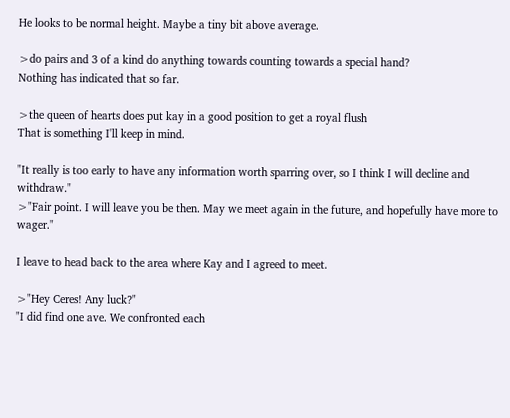He looks to be normal height. Maybe a tiny bit above average.

>do pairs and 3 of a kind do anything towards counting towards a special hand?
Nothing has indicated that so far.

>the queen of hearts does put kay in a good position to get a royal flush
That is something I'll keep in mind.

"It really is too early to have any information worth sparring over, so I think I will decline and withdraw."
>"Fair point. I will leave you be then. May we meet again in the future, and hopefully have more to wager."

I leave to head back to the area where Kay and I agreed to meet.

>"Hey Ceres! Any luck?"
"I did find one ave. We confronted each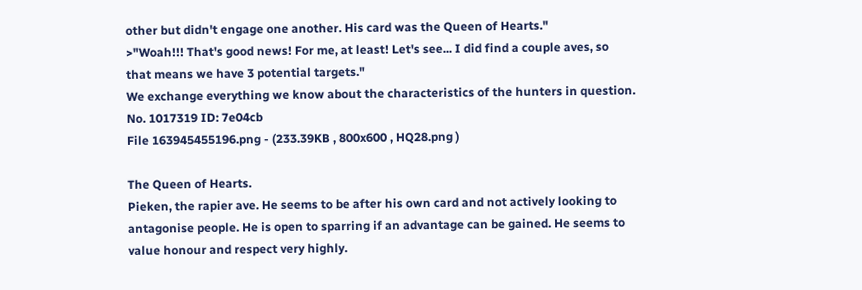other but didn't engage one another. His card was the Queen of Hearts."
>"Woah!!! That's good news! For me, at least! Let's see... I did find a couple aves, so that means we have 3 potential targets."
We exchange everything we know about the characteristics of the hunters in question.
No. 1017319 ID: 7e04cb
File 163945455196.png - (233.39KB , 800x600 , HQ28.png )

The Queen of Hearts.
Pieken, the rapier ave. He seems to be after his own card and not actively looking to antagonise people. He is open to sparring if an advantage can be gained. He seems to value honour and respect very highly.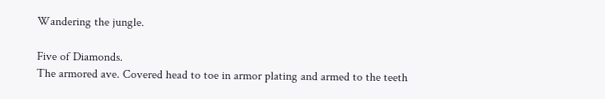Wandering the jungle.

Five of Diamonds.
The armored ave. Covered head to toe in armor plating and armed to the teeth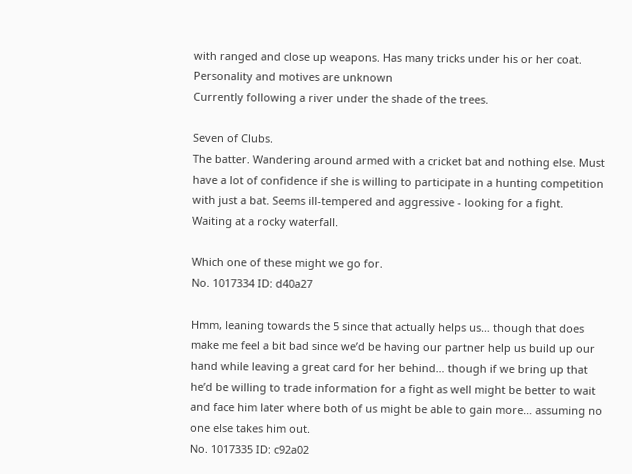with ranged and close up weapons. Has many tricks under his or her coat. Personality and motives are unknown
Currently following a river under the shade of the trees.

Seven of Clubs.
The batter. Wandering around armed with a cricket bat and nothing else. Must have a lot of confidence if she is willing to participate in a hunting competition with just a bat. Seems ill-tempered and aggressive - looking for a fight.
Waiting at a rocky waterfall.

Which one of these might we go for.
No. 1017334 ID: d40a27

Hmm, leaning towards the 5 since that actually helps us… though that does make me feel a bit bad since we’d be having our partner help us build up our hand while leaving a great card for her behind… though if we bring up that he’d be willing to trade information for a fight as well might be better to wait and face him later where both of us might be able to gain more… assuming no one else takes him out.
No. 1017335 ID: c92a02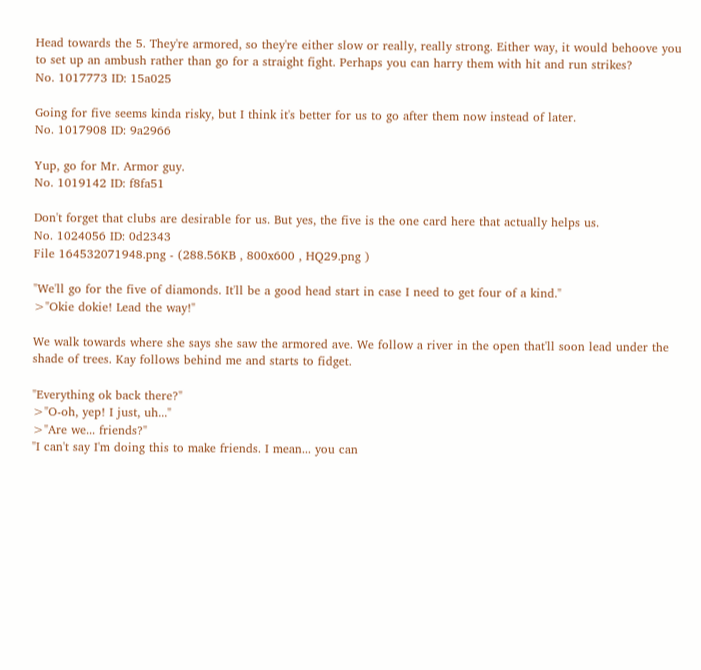Head towards the 5. They're armored, so they're either slow or really, really strong. Either way, it would behoove you to set up an ambush rather than go for a straight fight. Perhaps you can harry them with hit and run strikes?
No. 1017773 ID: 15a025

Going for five seems kinda risky, but I think it's better for us to go after them now instead of later.
No. 1017908 ID: 9a2966

Yup, go for Mr. Armor guy.
No. 1019142 ID: f8fa51

Don't forget that clubs are desirable for us. But yes, the five is the one card here that actually helps us.
No. 1024056 ID: 0d2343
File 164532071948.png - (288.56KB , 800x600 , HQ29.png )

"We'll go for the five of diamonds. It'll be a good head start in case I need to get four of a kind."
>"Okie dokie! Lead the way!"

We walk towards where she says she saw the armored ave. We follow a river in the open that'll soon lead under the shade of trees. Kay follows behind me and starts to fidget.

"Everything ok back there?"
>"O-oh, yep! I just, uh..."
>"Are we... friends?"
"I can't say I'm doing this to make friends. I mean... you can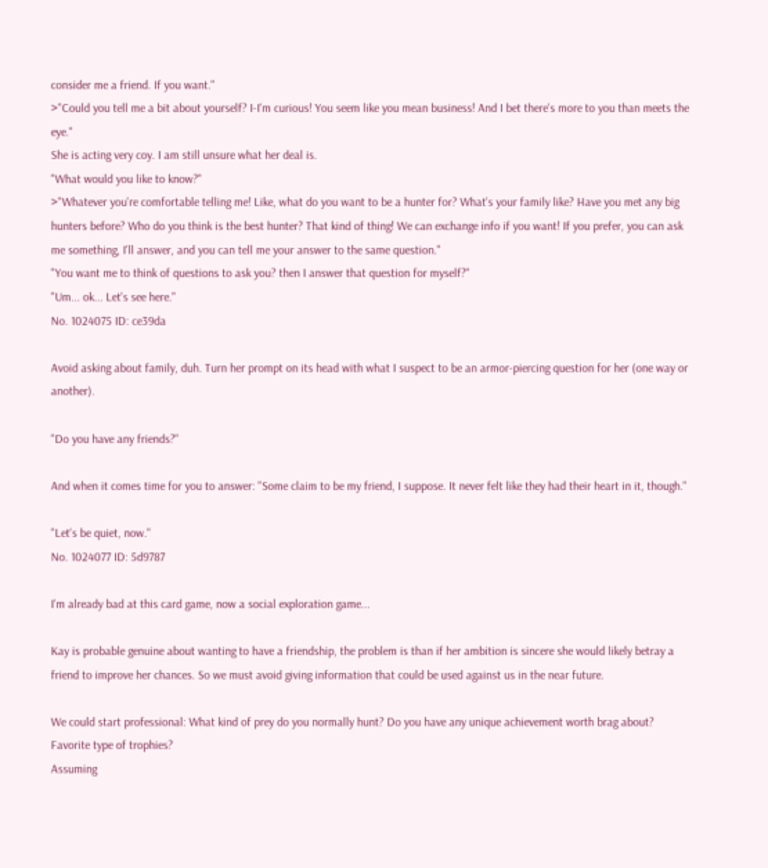consider me a friend. If you want."
>"Could you tell me a bit about yourself? I-I'm curious! You seem like you mean business! And I bet there's more to you than meets the eye."
She is acting very coy. I am still unsure what her deal is.
"What would you like to know?"
>"Whatever you're comfortable telling me! Like, what do you want to be a hunter for? What's your family like? Have you met any big hunters before? Who do you think is the best hunter? That kind of thing! We can exchange info if you want! If you prefer, you can ask me something, I'll answer, and you can tell me your answer to the same question."
"You want me to think of questions to ask you? then I answer that question for myself?"
"Um... ok... Let's see here."
No. 1024075 ID: ce39da

Avoid asking about family, duh. Turn her prompt on its head with what I suspect to be an armor-piercing question for her (one way or another).

"Do you have any friends?"

And when it comes time for you to answer: "Some claim to be my friend, I suppose. It never felt like they had their heart in it, though."

"Let's be quiet, now."
No. 1024077 ID: 5d9787

I'm already bad at this card game, now a social exploration game...

Kay is probable genuine about wanting to have a friendship, the problem is than if her ambition is sincere she would likely betray a friend to improve her chances. So we must avoid giving information that could be used against us in the near future.

We could start professional: What kind of prey do you normally hunt? Do you have any unique achievement worth brag about? Favorite type of trophies?
Assuming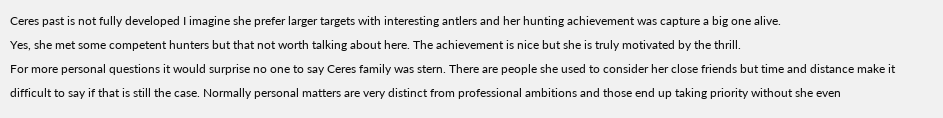Ceres past is not fully developed I imagine she prefer larger targets with interesting antlers and her hunting achievement was capture a big one alive.
Yes, she met some competent hunters but that not worth talking about here. The achievement is nice but she is truly motivated by the thrill.
For more personal questions it would surprise no one to say Ceres family was stern. There are people she used to consider her close friends but time and distance make it difficult to say if that is still the case. Normally personal matters are very distinct from professional ambitions and those end up taking priority without she even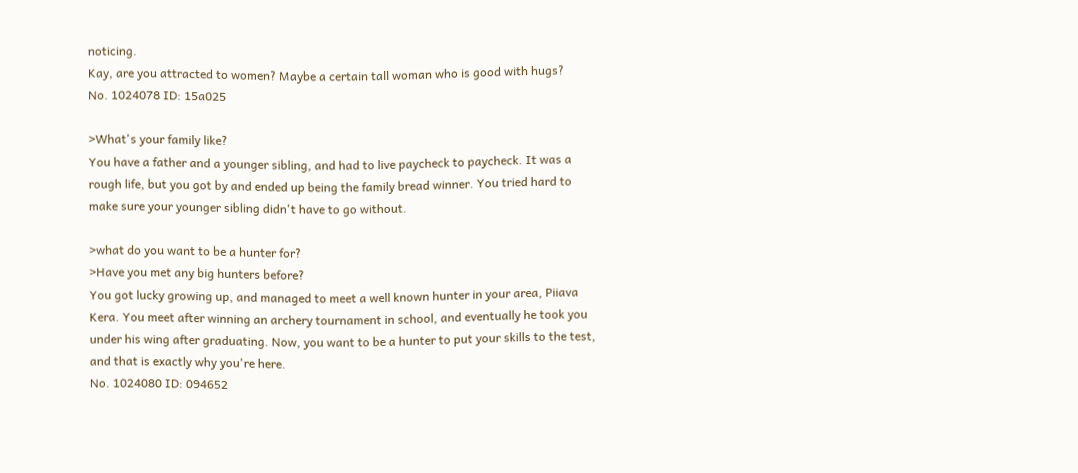noticing.
Kay, are you attracted to women? Maybe a certain tall woman who is good with hugs?
No. 1024078 ID: 15a025

>What's your family like?
You have a father and a younger sibling, and had to live paycheck to paycheck. It was a rough life, but you got by and ended up being the family bread winner. You tried hard to make sure your younger sibling didn't have to go without.

>what do you want to be a hunter for?
>Have you met any big hunters before?
You got lucky growing up, and managed to meet a well known hunter in your area, Piiava Kera. You meet after winning an archery tournament in school, and eventually he took you under his wing after graduating. Now, you want to be a hunter to put your skills to the test, and that is exactly why you're here.
No. 1024080 ID: 094652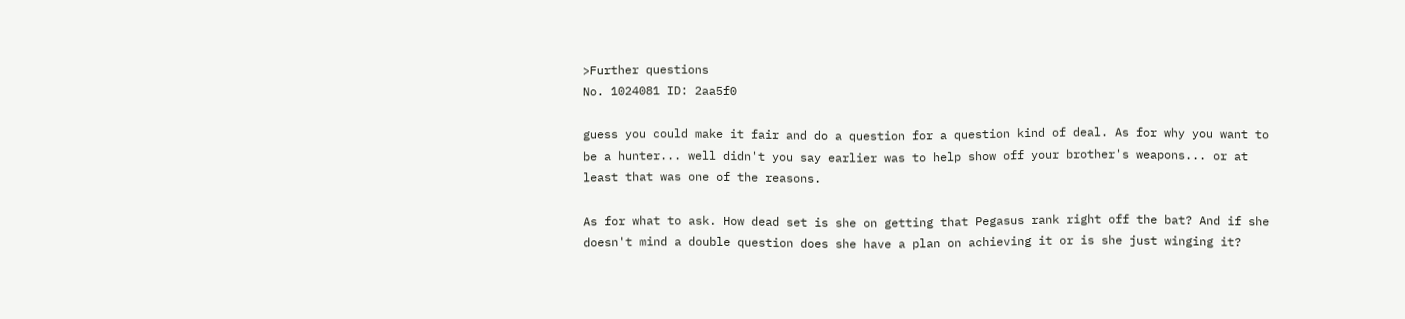>Further questions
No. 1024081 ID: 2aa5f0

guess you could make it fair and do a question for a question kind of deal. As for why you want to be a hunter... well didn't you say earlier was to help show off your brother's weapons... or at least that was one of the reasons.

As for what to ask. How dead set is she on getting that Pegasus rank right off the bat? And if she doesn't mind a double question does she have a plan on achieving it or is she just winging it?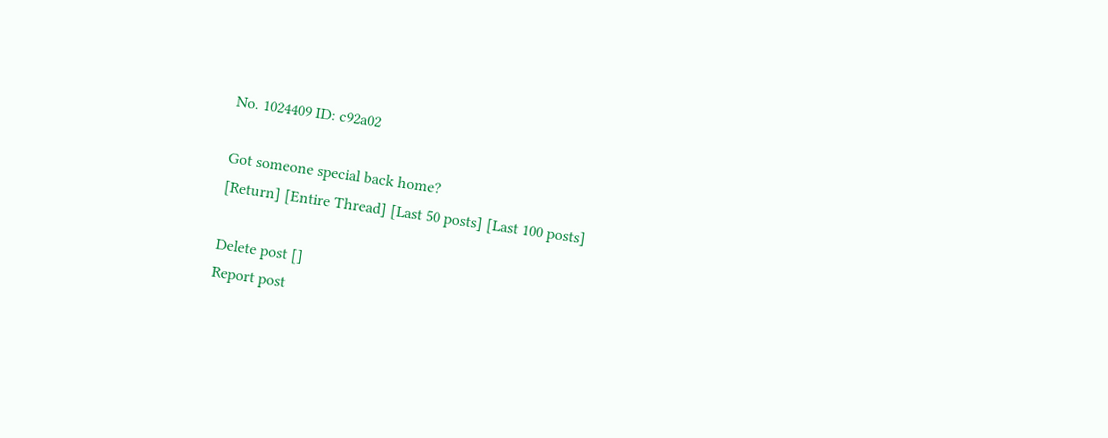No. 1024409 ID: c92a02

Got someone special back home?
[Return] [Entire Thread] [Last 50 posts] [Last 100 posts]

Delete post []
Report post